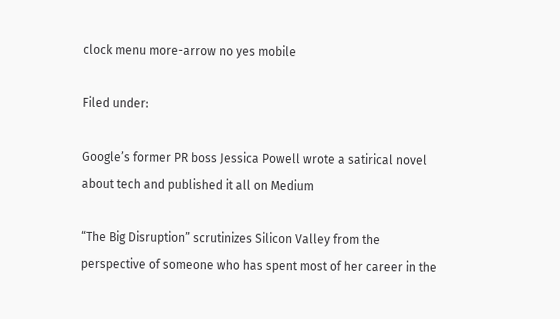clock menu more-arrow no yes mobile

Filed under:

Google’s former PR boss Jessica Powell wrote a satirical novel about tech and published it all on Medium

“The Big Disruption” scrutinizes Silicon Valley from the perspective of someone who has spent most of her career in the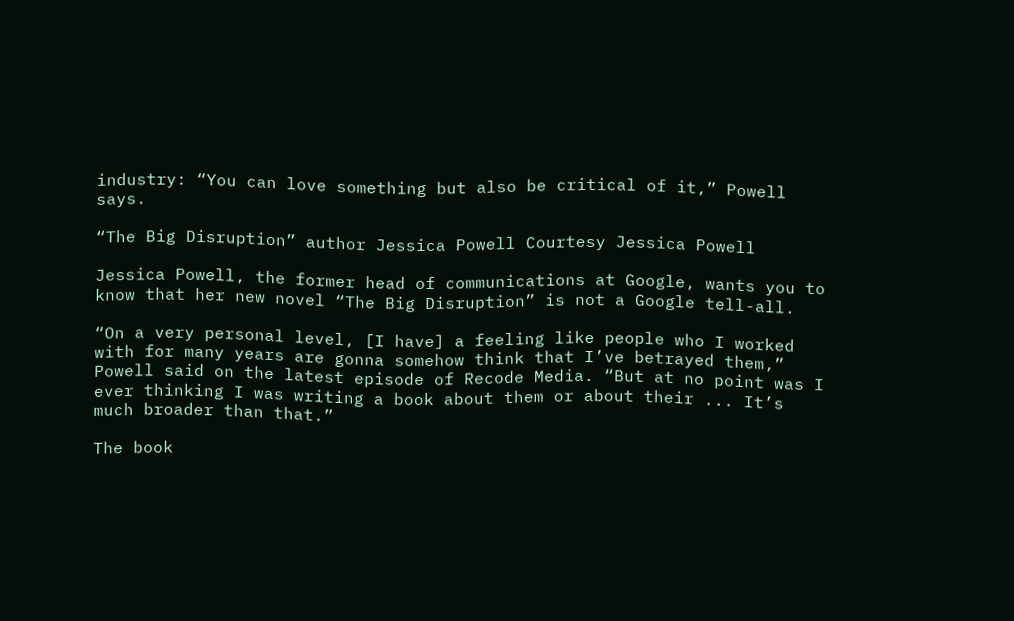industry: “You can love something but also be critical of it,” Powell says.

“The Big Disruption” author Jessica Powell Courtesy Jessica Powell

Jessica Powell, the former head of communications at Google, wants you to know that her new novel “The Big Disruption” is not a Google tell-all.

“On a very personal level, [I have] a feeling like people who I worked with for many years are gonna somehow think that I’ve betrayed them,” Powell said on the latest episode of Recode Media. “But at no point was I ever thinking I was writing a book about them or about their ... It’s much broader than that.”

The book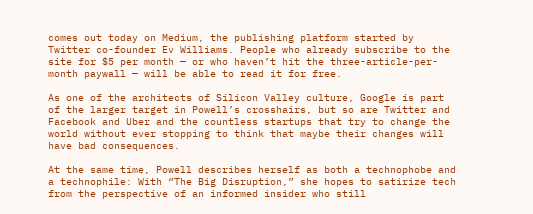comes out today on Medium, the publishing platform started by Twitter co-founder Ev Williams. People who already subscribe to the site for $5 per month — or who haven’t hit the three-article-per-month paywall — will be able to read it for free.

As one of the architects of Silicon Valley culture, Google is part of the larger target in Powell’s crosshairs, but so are Twitter and Facebook and Uber and the countless startups that try to change the world without ever stopping to think that maybe their changes will have bad consequences.

At the same time, Powell describes herself as both a technophobe and a technophile: With “The Big Disruption,” she hopes to satirize tech from the perspective of an informed insider who still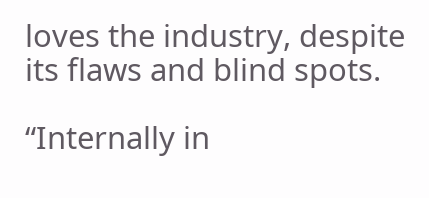loves the industry, despite its flaws and blind spots.

“Internally in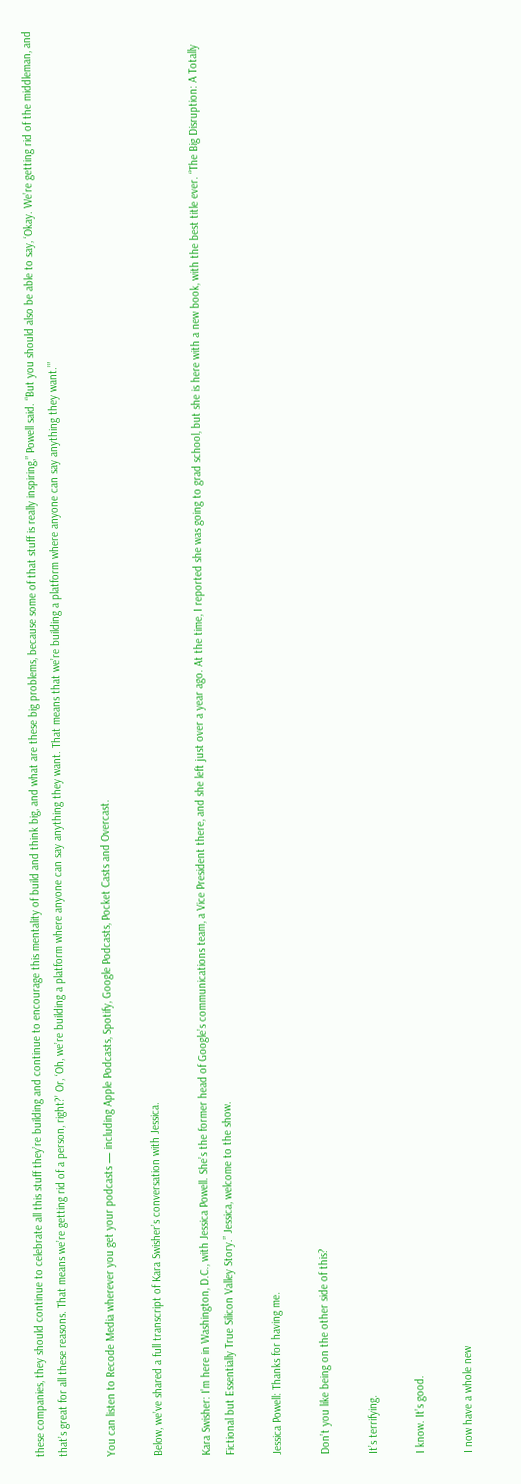these companies, they should continue to celebrate all this stuff they’re building and continue to encourage this mentality of build and think big, and what are these big problems, because some of that stuff is really inspiring,” Powell said. “But you should also be able to say, ‘Okay. We’re getting rid of the middleman, and that’s great for all these reasons. That means we’re getting rid of a person, right?’ Or, ‘Oh, we’re building a platform where anyone can say anything they want. That means that we’re building a platform where anyone can say anything they want.’”

You can listen to Recode Media wherever you get your podcasts — including Apple Podcasts, Spotify, Google Podcasts, Pocket Casts and Overcast.

Below, we’ve shared a full transcript of Kara Swisher’s conversation with Jessica.

Kara Swisher: I’m here in Washington, D.C., with Jessica Powell. She’s the former head of Google’s communications team, a Vice President there, and she left just over a year ago. At the time, I reported she was going to grad school, but she is here with a new book, with the best title ever. “The Big Disruption: A Totally Fictional but Essentially True Silicon Valley Story.” Jessica, welcome to the show.

Jessica Powell: Thanks for having me.

Don’t you like being on the other side of this?

It’s terrifying.

I know. It’s good.

I now have a whole new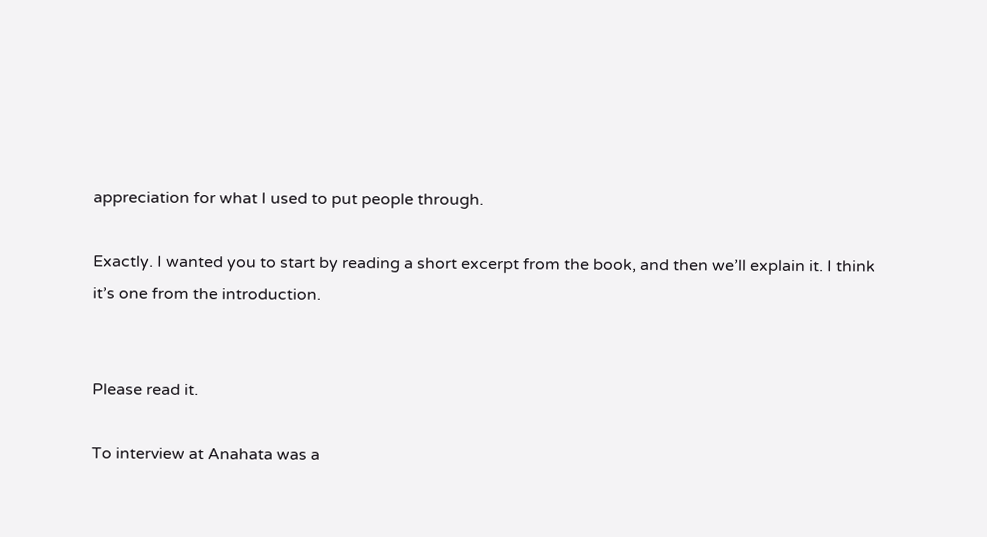appreciation for what I used to put people through.

Exactly. I wanted you to start by reading a short excerpt from the book, and then we’ll explain it. I think it’s one from the introduction.


Please read it.

To interview at Anahata was a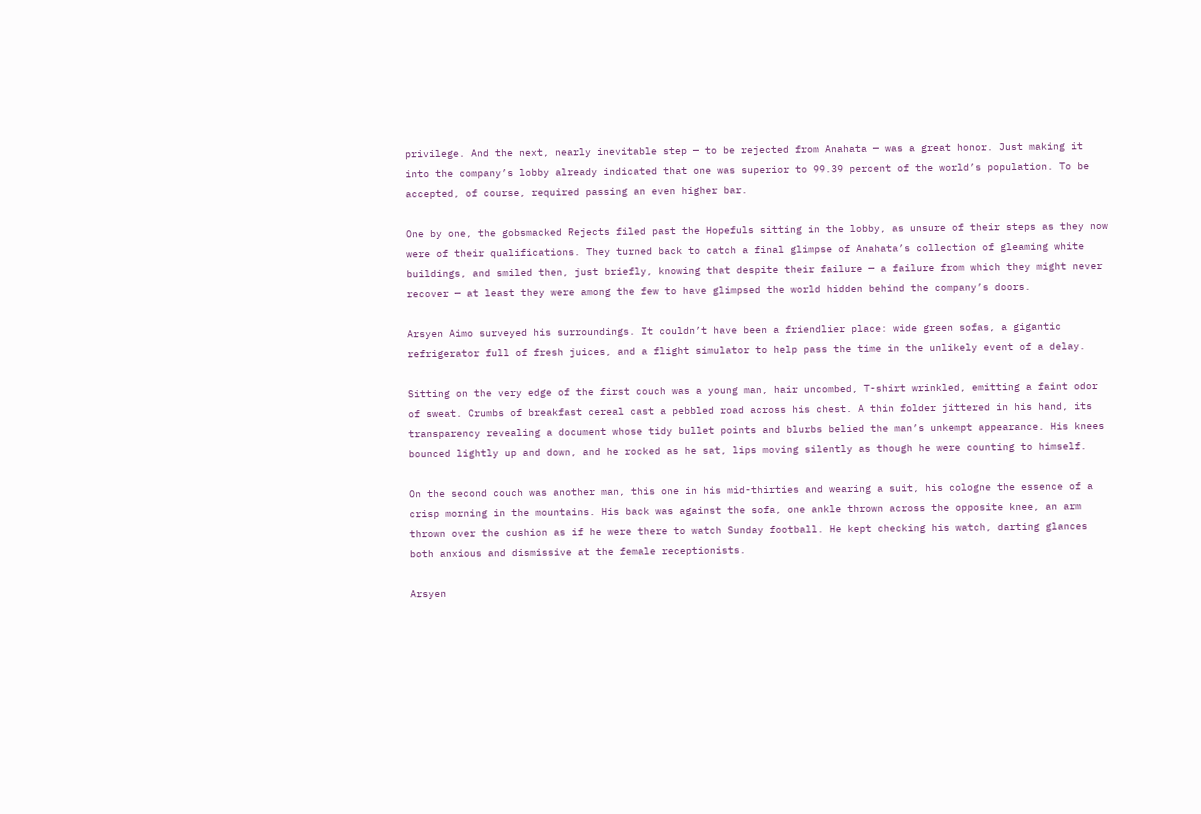privilege. And the next, nearly inevitable step — to be rejected from Anahata — was a great honor. Just making it into the company’s lobby already indicated that one was superior to 99.39 percent of the world’s population. To be accepted, of course, required passing an even higher bar.

One by one, the gobsmacked Rejects filed past the Hopefuls sitting in the lobby, as unsure of their steps as they now were of their qualifications. They turned back to catch a final glimpse of Anahata’s collection of gleaming white buildings, and smiled then, just briefly, knowing that despite their failure — a failure from which they might never recover — at least they were among the few to have glimpsed the world hidden behind the company’s doors.

Arsyen Aimo surveyed his surroundings. It couldn’t have been a friendlier place: wide green sofas, a gigantic refrigerator full of fresh juices, and a flight simulator to help pass the time in the unlikely event of a delay.

Sitting on the very edge of the first couch was a young man, hair uncombed, T-shirt wrinkled, emitting a faint odor of sweat. Crumbs of breakfast cereal cast a pebbled road across his chest. A thin folder jittered in his hand, its transparency revealing a document whose tidy bullet points and blurbs belied the man’s unkempt appearance. His knees bounced lightly up and down, and he rocked as he sat, lips moving silently as though he were counting to himself.

On the second couch was another man, this one in his mid-thirties and wearing a suit, his cologne the essence of a crisp morning in the mountains. His back was against the sofa, one ankle thrown across the opposite knee, an arm thrown over the cushion as if he were there to watch Sunday football. He kept checking his watch, darting glances both anxious and dismissive at the female receptionists.

Arsyen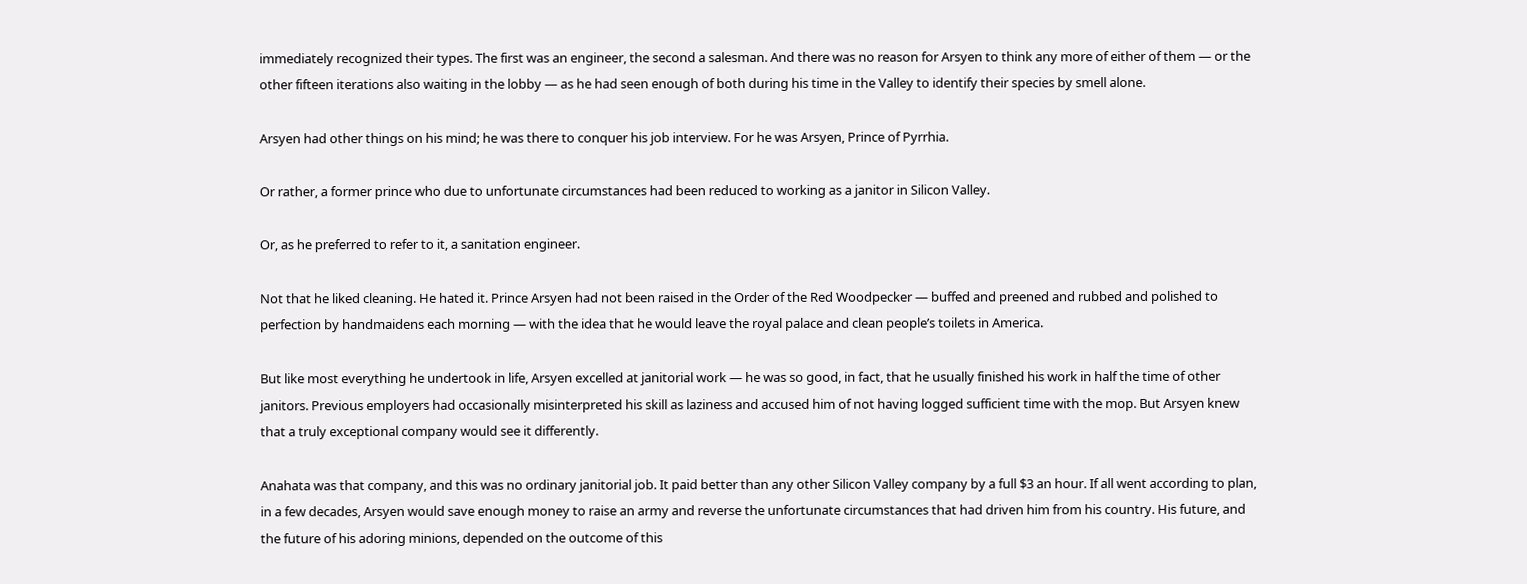immediately recognized their types. The first was an engineer, the second a salesman. And there was no reason for Arsyen to think any more of either of them — or the other fifteen iterations also waiting in the lobby — as he had seen enough of both during his time in the Valley to identify their species by smell alone.

Arsyen had other things on his mind; he was there to conquer his job interview. For he was Arsyen, Prince of Pyrrhia.

Or rather, a former prince who due to unfortunate circumstances had been reduced to working as a janitor in Silicon Valley.

Or, as he preferred to refer to it, a sanitation engineer.

Not that he liked cleaning. He hated it. Prince Arsyen had not been raised in the Order of the Red Woodpecker — buffed and preened and rubbed and polished to perfection by handmaidens each morning — with the idea that he would leave the royal palace and clean people’s toilets in America.

But like most everything he undertook in life, Arsyen excelled at janitorial work — he was so good, in fact, that he usually finished his work in half the time of other janitors. Previous employers had occasionally misinterpreted his skill as laziness and accused him of not having logged sufficient time with the mop. But Arsyen knew that a truly exceptional company would see it differently.

Anahata was that company, and this was no ordinary janitorial job. It paid better than any other Silicon Valley company by a full $3 an hour. If all went according to plan, in a few decades, Arsyen would save enough money to raise an army and reverse the unfortunate circumstances that had driven him from his country. His future, and the future of his adoring minions, depended on the outcome of this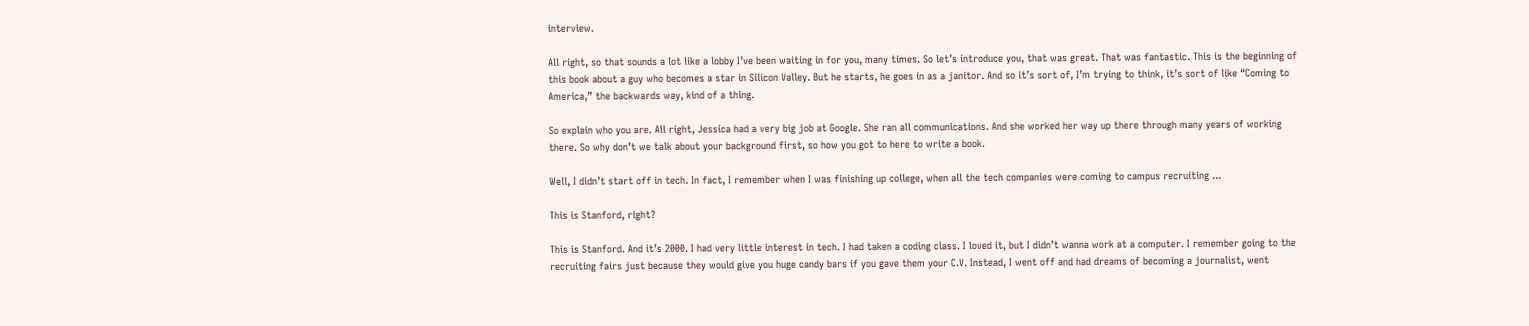interview.

All right, so that sounds a lot like a lobby I’ve been waiting in for you, many times. So let’s introduce you, that was great. That was fantastic. This is the beginning of this book about a guy who becomes a star in Silicon Valley. But he starts, he goes in as a janitor. And so it’s sort of, I’m trying to think, it’s sort of like “Coming to America,” the backwards way, kind of a thing.

So explain who you are. All right, Jessica had a very big job at Google. She ran all communications. And she worked her way up there through many years of working there. So why don’t we talk about your background first, so how you got to here to write a book.

Well, I didn’t start off in tech. In fact, I remember when I was finishing up college, when all the tech companies were coming to campus recruiting ...

This is Stanford, right?

This is Stanford. And it’s 2000. I had very little interest in tech. I had taken a coding class. I loved it, but I didn’t wanna work at a computer. I remember going to the recruiting fairs just because they would give you huge candy bars if you gave them your C.V. Instead, I went off and had dreams of becoming a journalist, went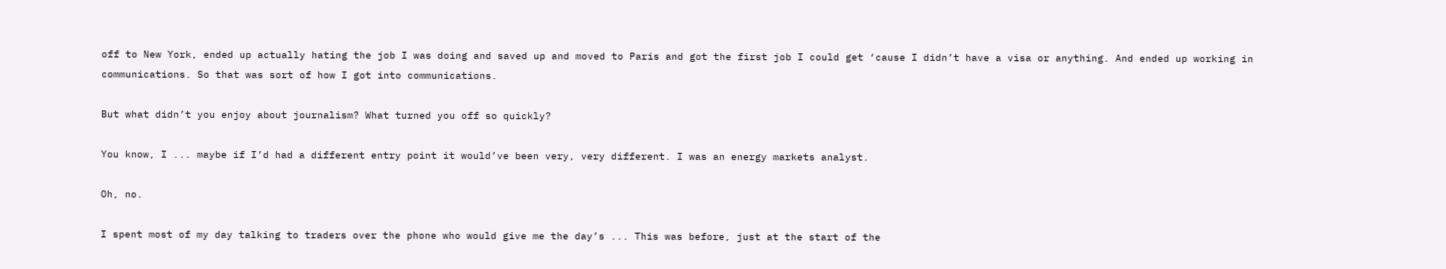off to New York, ended up actually hating the job I was doing and saved up and moved to Paris and got the first job I could get ‘cause I didn’t have a visa or anything. And ended up working in communications. So that was sort of how I got into communications.

But what didn’t you enjoy about journalism? What turned you off so quickly?

You know, I ... maybe if I’d had a different entry point it would’ve been very, very different. I was an energy markets analyst.

Oh, no.

I spent most of my day talking to traders over the phone who would give me the day’s ... This was before, just at the start of the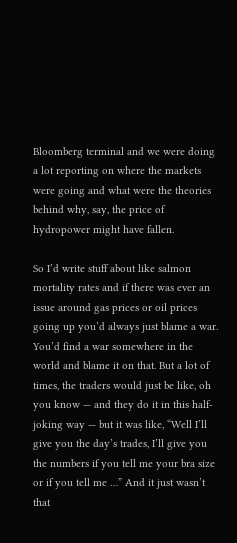Bloomberg terminal and we were doing a lot reporting on where the markets were going and what were the theories behind why, say, the price of hydropower might have fallen.

So I’d write stuff about like salmon mortality rates and if there was ever an issue around gas prices or oil prices going up you’d always just blame a war. You’d find a war somewhere in the world and blame it on that. But a lot of times, the traders would just be like, oh you know — and they do it in this half-joking way — but it was like, “Well I’ll give you the day’s trades, I’ll give you the numbers if you tell me your bra size or if you tell me …” And it just wasn’t that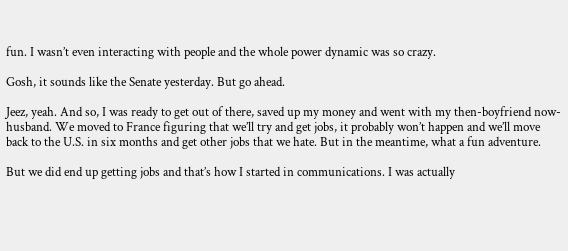fun. I wasn’t even interacting with people and the whole power dynamic was so crazy.

Gosh, it sounds like the Senate yesterday. But go ahead.

Jeez, yeah. And so, I was ready to get out of there, saved up my money and went with my then-boyfriend now-husband. We moved to France figuring that we’ll try and get jobs, it probably won’t happen and we’ll move back to the U.S. in six months and get other jobs that we hate. But in the meantime, what a fun adventure.

But we did end up getting jobs and that’s how I started in communications. I was actually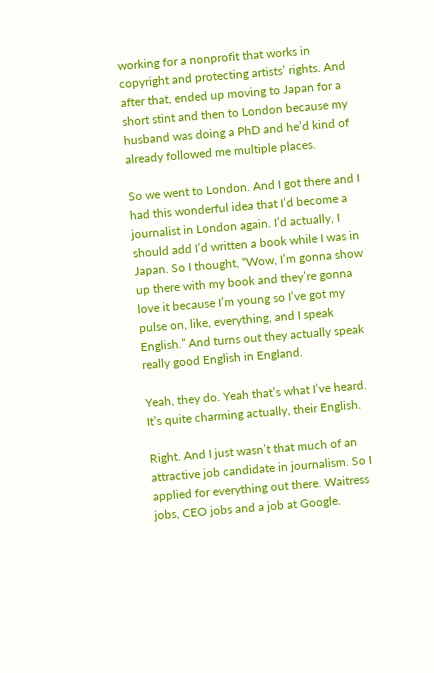working for a nonprofit that works in copyright and protecting artists’ rights. And after that, ended up moving to Japan for a short stint and then to London because my husband was doing a PhD and he’d kind of already followed me multiple places.

So we went to London. And I got there and I had this wonderful idea that I’d become a journalist in London again. I’d actually, I should add I’d written a book while I was in Japan. So I thought, “Wow, I’m gonna show up there with my book and they’re gonna love it because I’m young so I’ve got my pulse on, like, everything, and I speak English.” And turns out they actually speak really good English in England.

Yeah, they do. Yeah that’s what I’ve heard. It’s quite charming actually, their English.

Right. And I just wasn’t that much of an attractive job candidate in journalism. So I applied for everything out there. Waitress jobs, CEO jobs and a job at Google.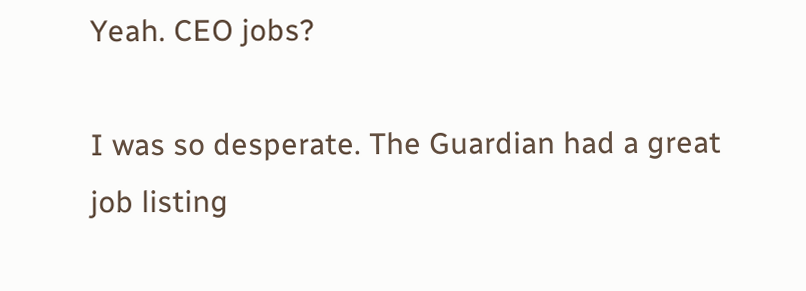Yeah. CEO jobs?

I was so desperate. The Guardian had a great job listing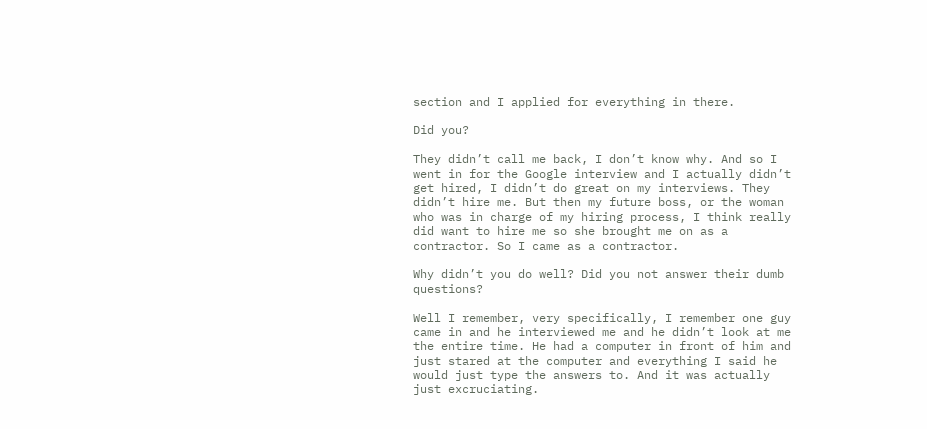section and I applied for everything in there.

Did you?

They didn’t call me back, I don’t know why. And so I went in for the Google interview and I actually didn’t get hired, I didn’t do great on my interviews. They didn’t hire me. But then my future boss, or the woman who was in charge of my hiring process, I think really did want to hire me so she brought me on as a contractor. So I came as a contractor.

Why didn’t you do well? Did you not answer their dumb questions?

Well I remember, very specifically, I remember one guy came in and he interviewed me and he didn’t look at me the entire time. He had a computer in front of him and just stared at the computer and everything I said he would just type the answers to. And it was actually just excruciating.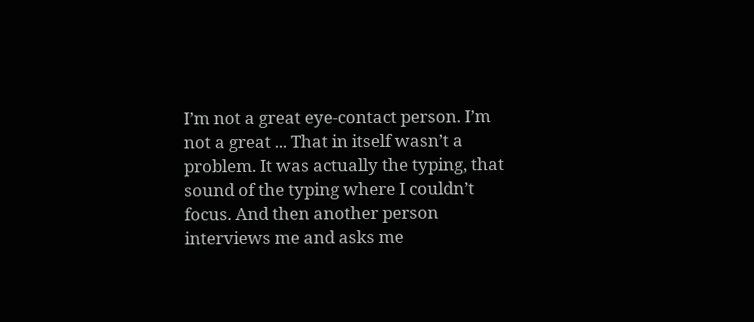I’m not a great eye-contact person. I’m not a great ... That in itself wasn’t a problem. It was actually the typing, that sound of the typing where I couldn’t focus. And then another person interviews me and asks me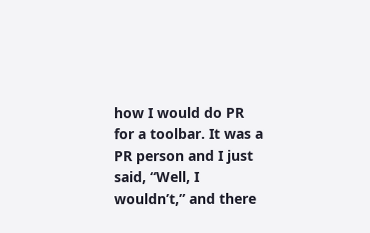how I would do PR for a toolbar. It was a PR person and I just said, “Well, I wouldn’t,” and there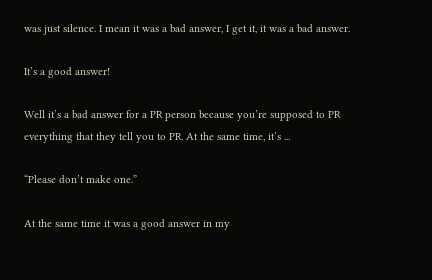was just silence. I mean it was a bad answer, I get it, it was a bad answer.

It’s a good answer!

Well it’s a bad answer for a PR person because you’re supposed to PR everything that they tell you to PR. At the same time, it’s ...

“Please don’t make one.”

At the same time it was a good answer in my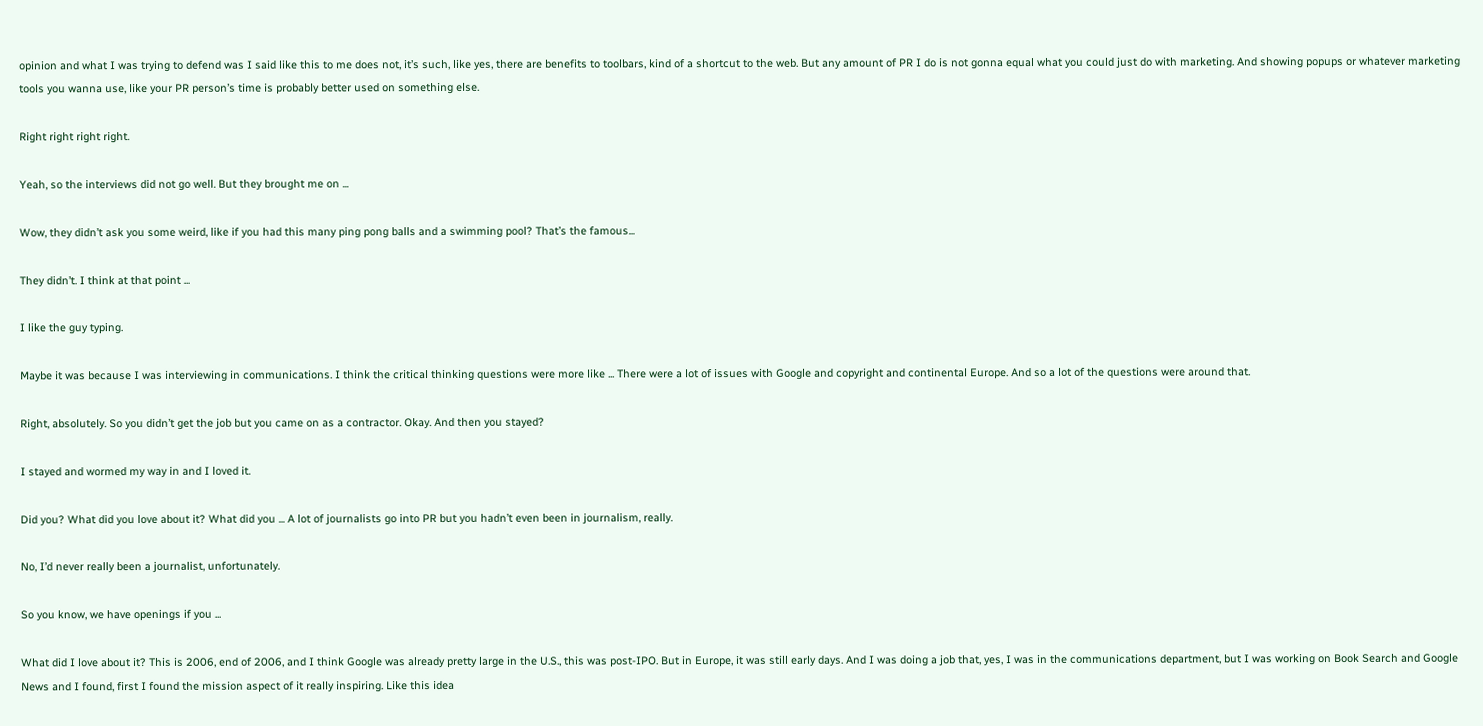opinion and what I was trying to defend was I said like this to me does not, it’s such, like yes, there are benefits to toolbars, kind of a shortcut to the web. But any amount of PR I do is not gonna equal what you could just do with marketing. And showing popups or whatever marketing tools you wanna use, like your PR person’s time is probably better used on something else.

Right right right right.

Yeah, so the interviews did not go well. But they brought me on ...

Wow, they didn’t ask you some weird, like if you had this many ping pong balls and a swimming pool? That’s the famous...

They didn’t. I think at that point ...

I like the guy typing.

Maybe it was because I was interviewing in communications. I think the critical thinking questions were more like ... There were a lot of issues with Google and copyright and continental Europe. And so a lot of the questions were around that.

Right, absolutely. So you didn’t get the job but you came on as a contractor. Okay. And then you stayed?

I stayed and wormed my way in and I loved it.

Did you? What did you love about it? What did you ... A lot of journalists go into PR but you hadn’t even been in journalism, really.

No, I’d never really been a journalist, unfortunately.

So you know, we have openings if you ...

What did I love about it? This is 2006, end of 2006, and I think Google was already pretty large in the U.S., this was post-IPO. But in Europe, it was still early days. And I was doing a job that, yes, I was in the communications department, but I was working on Book Search and Google News and I found, first I found the mission aspect of it really inspiring. Like this idea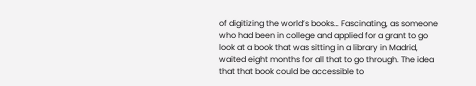of digitizing the world’s books… Fascinating, as someone who had been in college and applied for a grant to go look at a book that was sitting in a library in Madrid, waited eight months for all that to go through. The idea that that book could be accessible to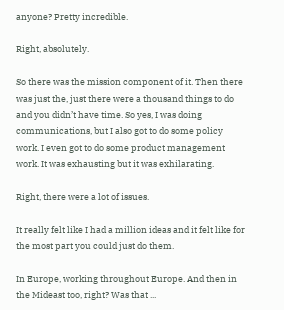anyone? Pretty incredible.

Right, absolutely.

So there was the mission component of it. Then there was just the, just there were a thousand things to do and you didn’t have time. So yes, I was doing communications, but I also got to do some policy work. I even got to do some product management work. It was exhausting but it was exhilarating.

Right, there were a lot of issues.

It really felt like I had a million ideas and it felt like for the most part you could just do them.

In Europe, working throughout Europe. And then in the Mideast too, right? Was that ...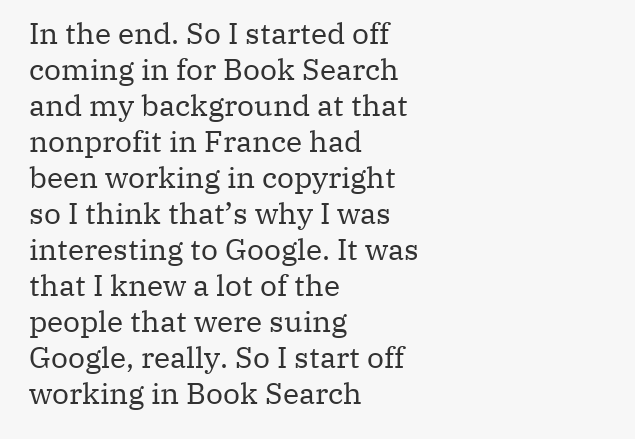In the end. So I started off coming in for Book Search and my background at that nonprofit in France had been working in copyright so I think that’s why I was interesting to Google. It was that I knew a lot of the people that were suing Google, really. So I start off working in Book Search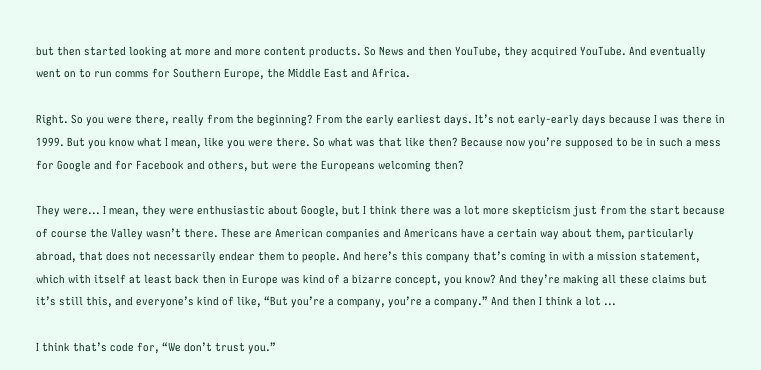but then started looking at more and more content products. So News and then YouTube, they acquired YouTube. And eventually went on to run comms for Southern Europe, the Middle East and Africa.

Right. So you were there, really from the beginning? From the early earliest days. It’s not early-early days because I was there in 1999. But you know what I mean, like you were there. So what was that like then? Because now you’re supposed to be in such a mess for Google and for Facebook and others, but were the Europeans welcoming then?

They were... I mean, they were enthusiastic about Google, but I think there was a lot more skepticism just from the start because of course the Valley wasn’t there. These are American companies and Americans have a certain way about them, particularly abroad, that does not necessarily endear them to people. And here’s this company that’s coming in with a mission statement, which with itself at least back then in Europe was kind of a bizarre concept, you know? And they’re making all these claims but it’s still this, and everyone’s kind of like, “But you’re a company, you’re a company.” And then I think a lot ...

I think that’s code for, “We don’t trust you.”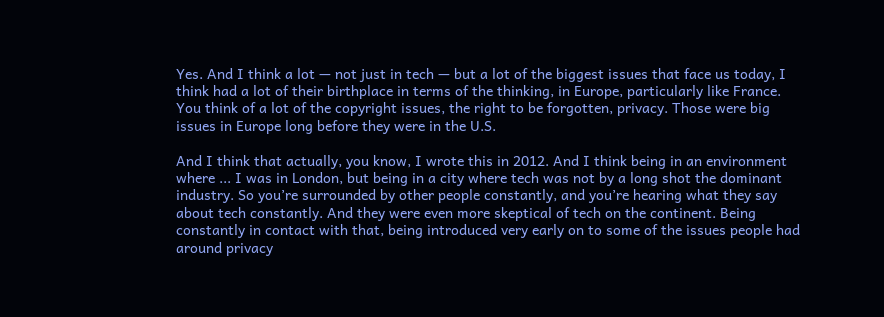Yes. And I think a lot — not just in tech — but a lot of the biggest issues that face us today, I think had a lot of their birthplace in terms of the thinking, in Europe, particularly like France. You think of a lot of the copyright issues, the right to be forgotten, privacy. Those were big issues in Europe long before they were in the U.S.

And I think that actually, you know, I wrote this in 2012. And I think being in an environment where ... I was in London, but being in a city where tech was not by a long shot the dominant industry. So you’re surrounded by other people constantly, and you’re hearing what they say about tech constantly. And they were even more skeptical of tech on the continent. Being constantly in contact with that, being introduced very early on to some of the issues people had around privacy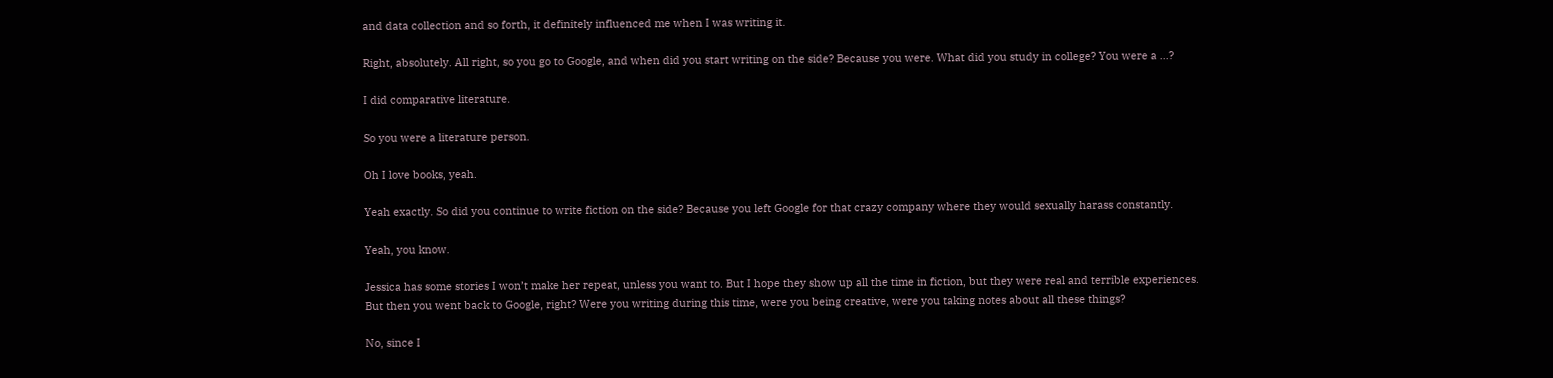and data collection and so forth, it definitely influenced me when I was writing it.

Right, absolutely. All right, so you go to Google, and when did you start writing on the side? Because you were. What did you study in college? You were a ...?

I did comparative literature.

So you were a literature person.

Oh I love books, yeah.

Yeah exactly. So did you continue to write fiction on the side? Because you left Google for that crazy company where they would sexually harass constantly.

Yeah, you know.

Jessica has some stories I won’t make her repeat, unless you want to. But I hope they show up all the time in fiction, but they were real and terrible experiences. But then you went back to Google, right? Were you writing during this time, were you being creative, were you taking notes about all these things?

No, since I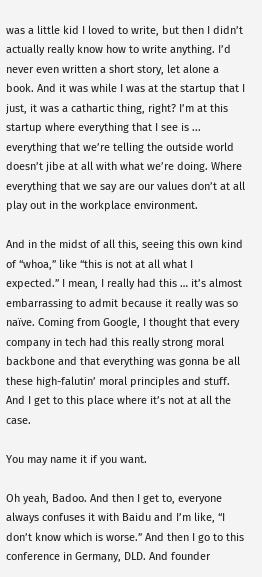was a little kid I loved to write, but then I didn’t actually really know how to write anything. I’d never even written a short story, let alone a book. And it was while I was at the startup that I just, it was a cathartic thing, right? I’m at this startup where everything that I see is ... everything that we’re telling the outside world doesn’t jibe at all with what we’re doing. Where everything that we say are our values don’t at all play out in the workplace environment.

And in the midst of all this, seeing this own kind of “whoa,” like “this is not at all what I expected.” I mean, I really had this … it’s almost embarrassing to admit because it really was so naïve. Coming from Google, I thought that every company in tech had this really strong moral backbone and that everything was gonna be all these high-falutin’ moral principles and stuff. And I get to this place where it’s not at all the case.

You may name it if you want.

Oh yeah, Badoo. And then I get to, everyone always confuses it with Baidu and I’m like, “I don’t know which is worse.” And then I go to this conference in Germany, DLD. And founder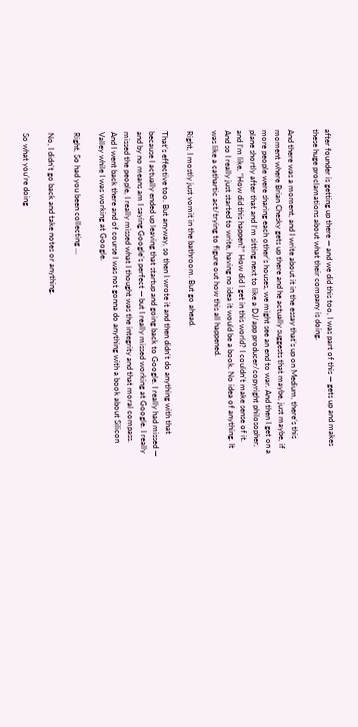after founder is getting up there — and we did this too, I was part of this — gets up and makes these huge proclamations about what their company is doing.

And there was a moment, and I write about it in the essay that’s up on Medium, there’s this moment where Brian Chesky gets up there and he actually suggests that maybe, just maybe, if more people were sharing each other’s houses, we might see an end to war. And then I get on a plane shortly after that and I’m sitting next to like a DJ/app producer/copyright philosopher, and I’m like, “How did this happen?” How did I get in this world? I couldn’t make sense of it. And so I really just started to write, having no idea it would be a book. No idea of anything. It was like a cathartic act/trying to figure out how this all happened.

Right, I mostly just vomit in the bathroom. But go ahead.

That’s effective too. But anyway, so then I wrote it and then didn’t do anything with that because I actually ended up leaving that startup and going back to Google. I really had missed — and by no means am I saying Google’s perfect — but I really missed working at Google. I really missed the people, I really missed what I thought was the integrity and that moral compass. And I went back there and of course I was not gonna do anything with a book about Silicon Valley while I was working at Google.

Right. So had you been collecting ...

No, I didn’t go back and take notes or anything.

So what you’re doing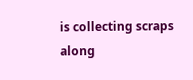is collecting scraps along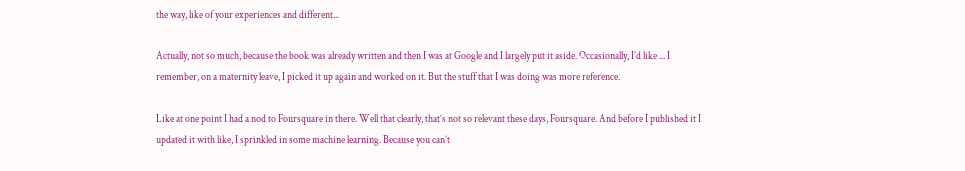the way, like of your experiences and different...

Actually, not so much, because the book was already written and then I was at Google and I largely put it aside. Occasionally, I’d like ... I remember, on a maternity leave, I picked it up again and worked on it. But the stuff that I was doing was more reference.

Like at one point I had a nod to Foursquare in there. Well that clearly, that’s not so relevant these days, Foursquare. And before I published it I updated it with like, I sprinkled in some machine learning. Because you can’t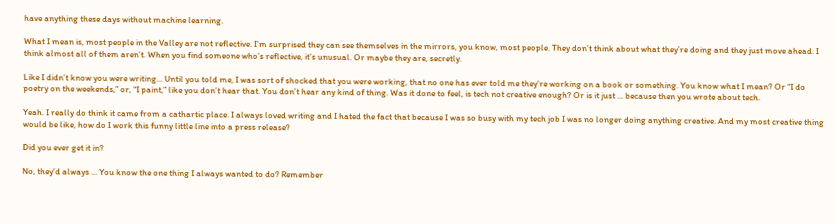have anything these days without machine learning.

What I mean is, most people in the Valley are not reflective. I’m surprised they can see themselves in the mirrors, you know, most people. They don’t think about what they’re doing and they just move ahead. I think almost all of them aren’t. When you find someone who’s reflective, it’s unusual. Or maybe they are, secretly.

Like I didn’t know you were writing... Until you told me, I was sort of shocked that you were working, that no one has ever told me they’re working on a book or something. You know what I mean? Or “I do poetry on the weekends,” or, “I paint,” like you don’t hear that. You don’t hear any kind of thing. Was it done to feel, is tech not creative enough? Or is it just ... because then you wrote about tech.

Yeah. I really do think it came from a cathartic place. I always loved writing and I hated the fact that because I was so busy with my tech job I was no longer doing anything creative. And my most creative thing would be like, how do I work this funny little line into a press release?

Did you ever get it in?

No, they’d always ... You know the one thing I always wanted to do? Remember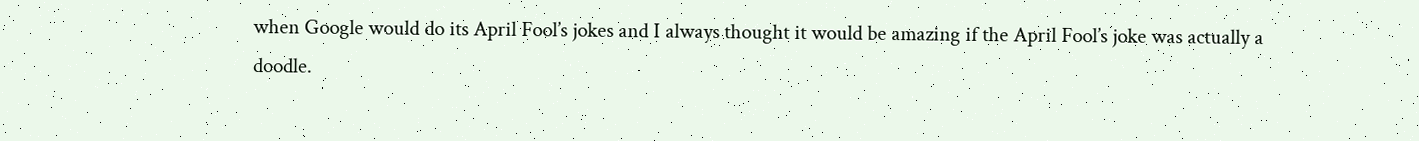when Google would do its April Fool’s jokes and I always thought it would be amazing if the April Fool’s joke was actually a doodle.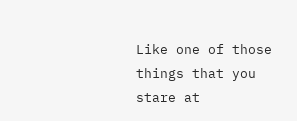Like one of those things that you stare at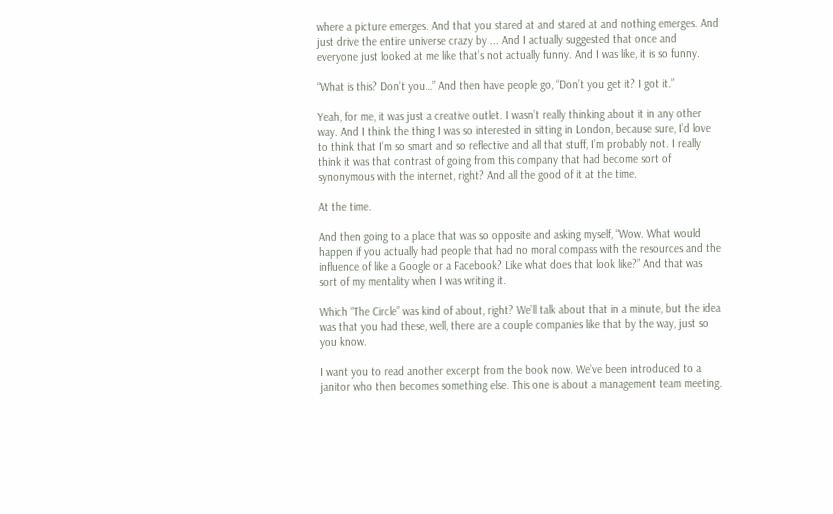where a picture emerges. And that you stared at and stared at and nothing emerges. And just drive the entire universe crazy by ... And I actually suggested that once and everyone just looked at me like that’s not actually funny. And I was like, it is so funny.

“What is this? Don’t you…” And then have people go, “Don’t you get it? I got it.”

Yeah, for me, it was just a creative outlet. I wasn’t really thinking about it in any other way. And I think the thing I was so interested in sitting in London, because sure, I’d love to think that I’m so smart and so reflective and all that stuff, I’m probably not. I really think it was that contrast of going from this company that had become sort of synonymous with the internet, right? And all the good of it at the time.

At the time.

And then going to a place that was so opposite and asking myself, “Wow. What would happen if you actually had people that had no moral compass with the resources and the influence of like a Google or a Facebook? Like what does that look like?” And that was sort of my mentality when I was writing it.

Which “The Circle” was kind of about, right? We’ll talk about that in a minute, but the idea was that you had these, well, there are a couple companies like that by the way, just so you know.

I want you to read another excerpt from the book now. We’ve been introduced to a janitor who then becomes something else. This one is about a management team meeting.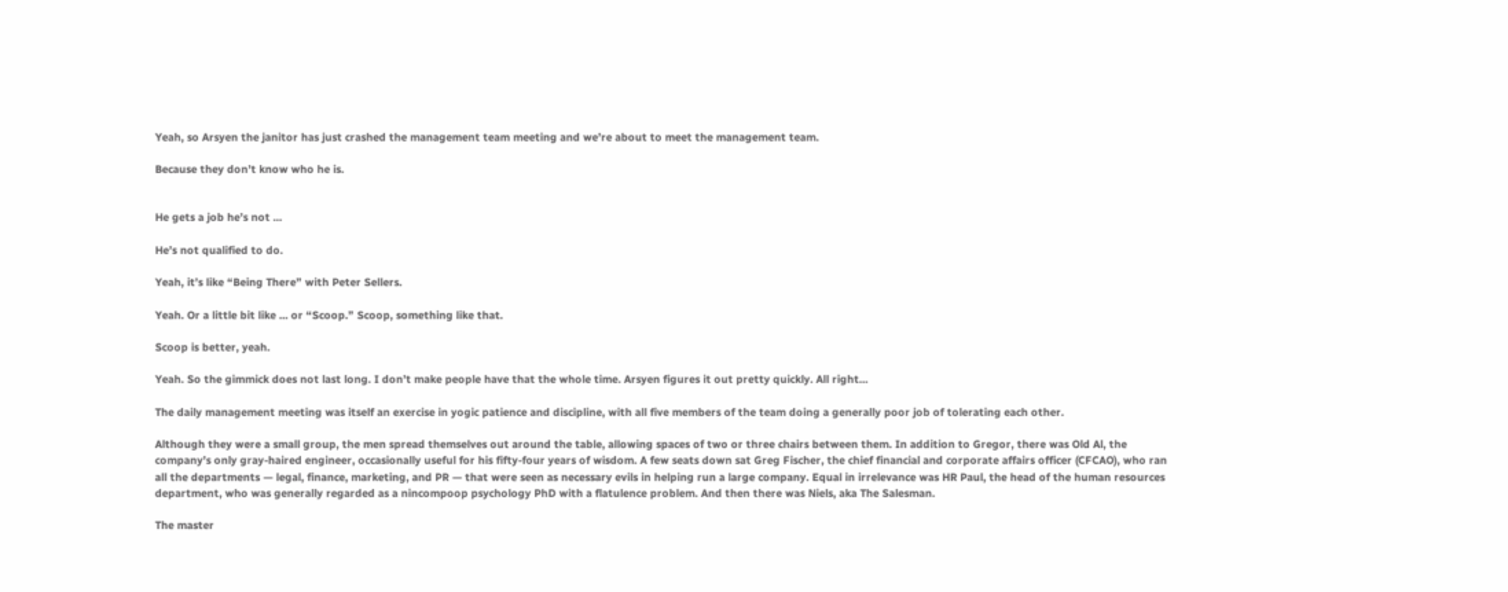Yeah, so Arsyen the janitor has just crashed the management team meeting and we’re about to meet the management team.

Because they don’t know who he is.


He gets a job he’s not ...

He’s not qualified to do.

Yeah, it’s like “Being There” with Peter Sellers.

Yeah. Or a little bit like ... or “Scoop.” Scoop, something like that.

Scoop is better, yeah.

Yeah. So the gimmick does not last long. I don’t make people have that the whole time. Arsyen figures it out pretty quickly. All right...

The daily management meeting was itself an exercise in yogic patience and discipline, with all five members of the team doing a generally poor job of tolerating each other.

Although they were a small group, the men spread themselves out around the table, allowing spaces of two or three chairs between them. In addition to Gregor, there was Old Al, the company’s only gray-haired engineer, occasionally useful for his fifty-four years of wisdom. A few seats down sat Greg Fischer, the chief financial and corporate affairs officer (CFCAO), who ran all the departments — legal, finance, marketing, and PR — that were seen as necessary evils in helping run a large company. Equal in irrelevance was HR Paul, the head of the human resources department, who was generally regarded as a nincompoop psychology PhD with a flatulence problem. And then there was Niels, aka The Salesman.

The master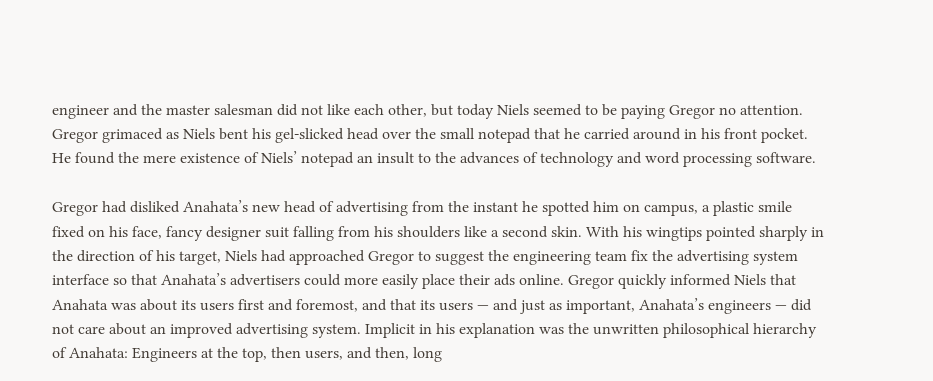engineer and the master salesman did not like each other, but today Niels seemed to be paying Gregor no attention. Gregor grimaced as Niels bent his gel-slicked head over the small notepad that he carried around in his front pocket. He found the mere existence of Niels’ notepad an insult to the advances of technology and word processing software.

Gregor had disliked Anahata’s new head of advertising from the instant he spotted him on campus, a plastic smile fixed on his face, fancy designer suit falling from his shoulders like a second skin. With his wingtips pointed sharply in the direction of his target, Niels had approached Gregor to suggest the engineering team fix the advertising system interface so that Anahata’s advertisers could more easily place their ads online. Gregor quickly informed Niels that Anahata was about its users first and foremost, and that its users — and just as important, Anahata’s engineers — did not care about an improved advertising system. Implicit in his explanation was the unwritten philosophical hierarchy of Anahata: Engineers at the top, then users, and then, long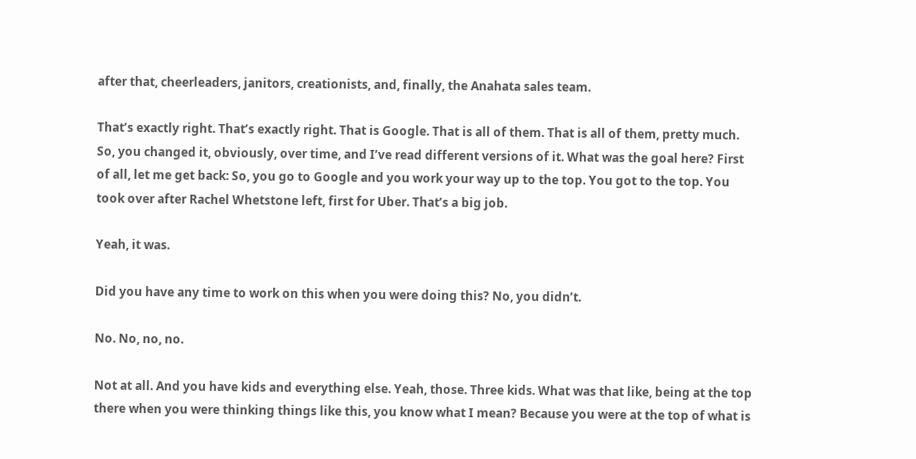after that, cheerleaders, janitors, creationists, and, finally, the Anahata sales team.

That’s exactly right. That’s exactly right. That is Google. That is all of them. That is all of them, pretty much. So, you changed it, obviously, over time, and I’ve read different versions of it. What was the goal here? First of all, let me get back: So, you go to Google and you work your way up to the top. You got to the top. You took over after Rachel Whetstone left, first for Uber. That’s a big job.

Yeah, it was.

Did you have any time to work on this when you were doing this? No, you didn’t.

No. No, no, no.

Not at all. And you have kids and everything else. Yeah, those. Three kids. What was that like, being at the top there when you were thinking things like this, you know what I mean? Because you were at the top of what is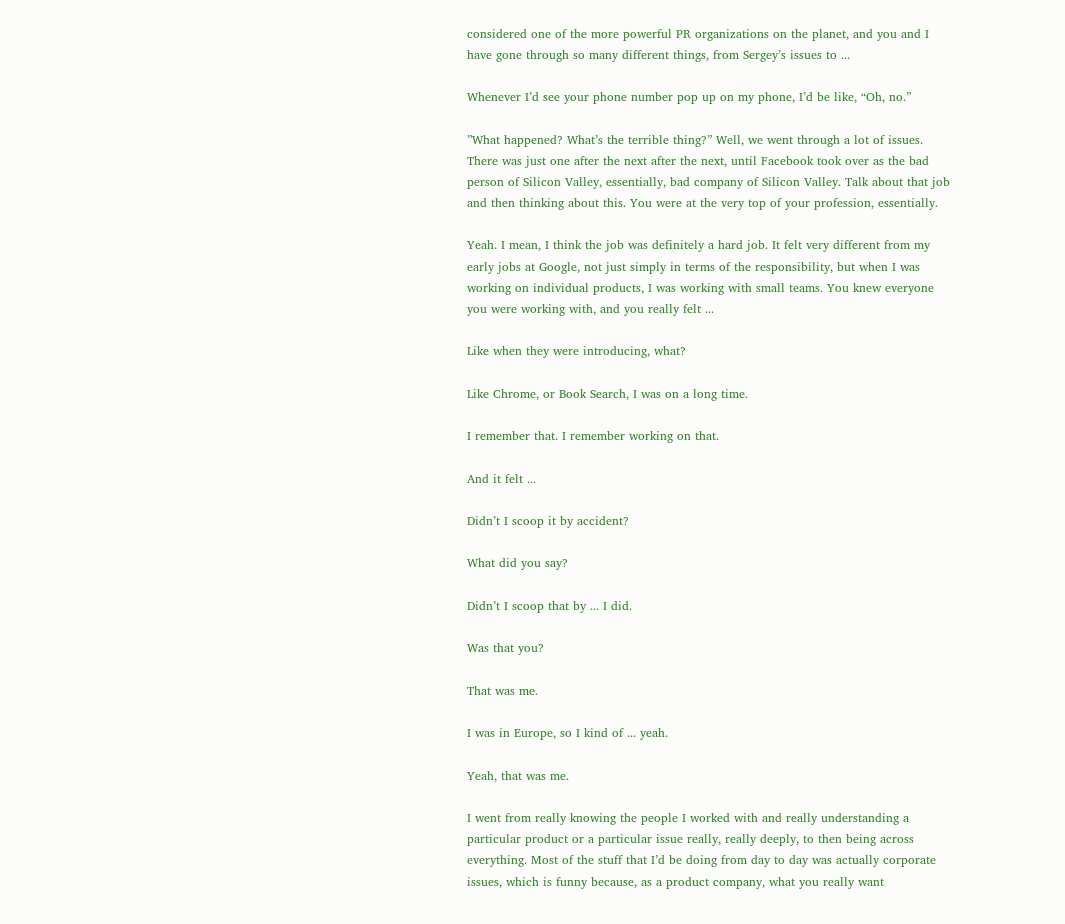considered one of the more powerful PR organizations on the planet, and you and I have gone through so many different things, from Sergey’s issues to ...

Whenever I’d see your phone number pop up on my phone, I’d be like, “Oh, no.”

”What happened? What’s the terrible thing?” Well, we went through a lot of issues. There was just one after the next after the next, until Facebook took over as the bad person of Silicon Valley, essentially, bad company of Silicon Valley. Talk about that job and then thinking about this. You were at the very top of your profession, essentially.

Yeah. I mean, I think the job was definitely a hard job. It felt very different from my early jobs at Google, not just simply in terms of the responsibility, but when I was working on individual products, I was working with small teams. You knew everyone you were working with, and you really felt ...

Like when they were introducing, what?

Like Chrome, or Book Search, I was on a long time.

I remember that. I remember working on that.

And it felt ...

Didn’t I scoop it by accident?

What did you say?

Didn’t I scoop that by ... I did.

Was that you?

That was me.

I was in Europe, so I kind of ... yeah.

Yeah, that was me.

I went from really knowing the people I worked with and really understanding a particular product or a particular issue really, really deeply, to then being across everything. Most of the stuff that I’d be doing from day to day was actually corporate issues, which is funny because, as a product company, what you really want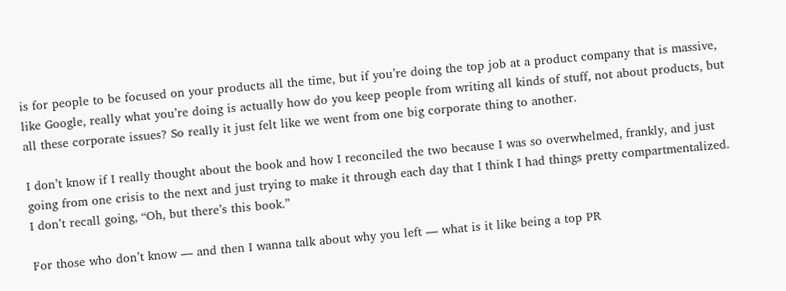is for people to be focused on your products all the time, but if you’re doing the top job at a product company that is massive, like Google, really what you’re doing is actually how do you keep people from writing all kinds of stuff, not about products, but all these corporate issues? So really it just felt like we went from one big corporate thing to another.

I don’t know if I really thought about the book and how I reconciled the two because I was so overwhelmed, frankly, and just going from one crisis to the next and just trying to make it through each day that I think I had things pretty compartmentalized. I don’t recall going, “Oh, but there’s this book.”

For those who don’t know — and then I wanna talk about why you left — what is it like being a top PR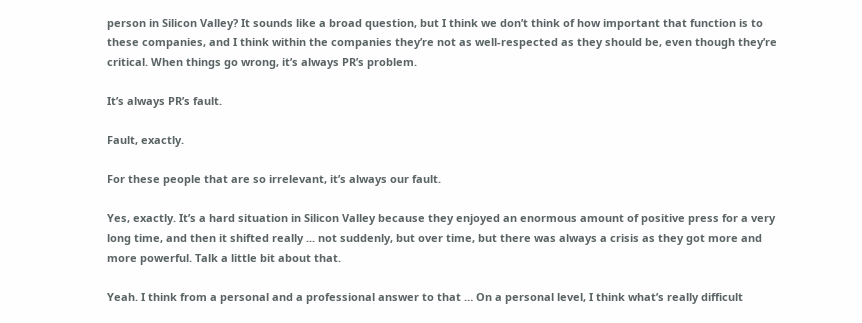person in Silicon Valley? It sounds like a broad question, but I think we don’t think of how important that function is to these companies, and I think within the companies they’re not as well-respected as they should be, even though they’re critical. When things go wrong, it’s always PR’s problem.

It’s always PR’s fault.

Fault, exactly.

For these people that are so irrelevant, it’s always our fault.

Yes, exactly. It’s a hard situation in Silicon Valley because they enjoyed an enormous amount of positive press for a very long time, and then it shifted really ... not suddenly, but over time, but there was always a crisis as they got more and more powerful. Talk a little bit about that.

Yeah. I think from a personal and a professional answer to that … On a personal level, I think what’s really difficult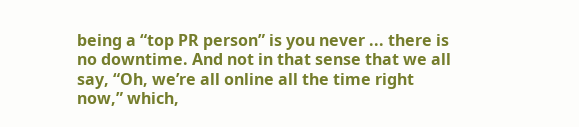being a “top PR person” is you never ... there is no downtime. And not in that sense that we all say, “Oh, we’re all online all the time right now,” which,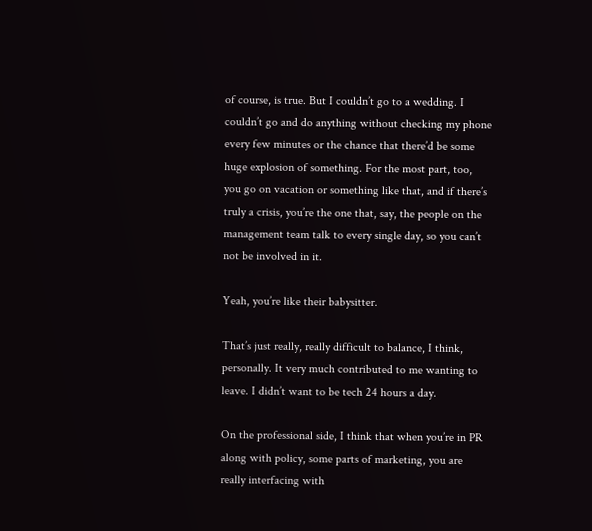of course, is true. But I couldn’t go to a wedding. I couldn’t go and do anything without checking my phone every few minutes or the chance that there’d be some huge explosion of something. For the most part, too, you go on vacation or something like that, and if there’s truly a crisis, you’re the one that, say, the people on the management team talk to every single day, so you can’t not be involved in it.

Yeah, you’re like their babysitter.

That’s just really, really difficult to balance, I think, personally. It very much contributed to me wanting to leave. I didn’t want to be tech 24 hours a day.

On the professional side, I think that when you’re in PR along with policy, some parts of marketing, you are really interfacing with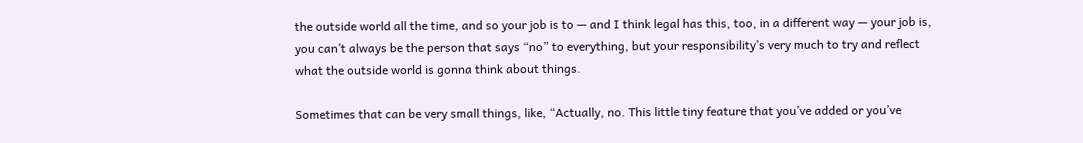the outside world all the time, and so your job is to — and I think legal has this, too, in a different way — your job is, you can’t always be the person that says “no” to everything, but your responsibility’s very much to try and reflect what the outside world is gonna think about things.

Sometimes that can be very small things, like, “Actually, no. This little tiny feature that you’ve added or you’ve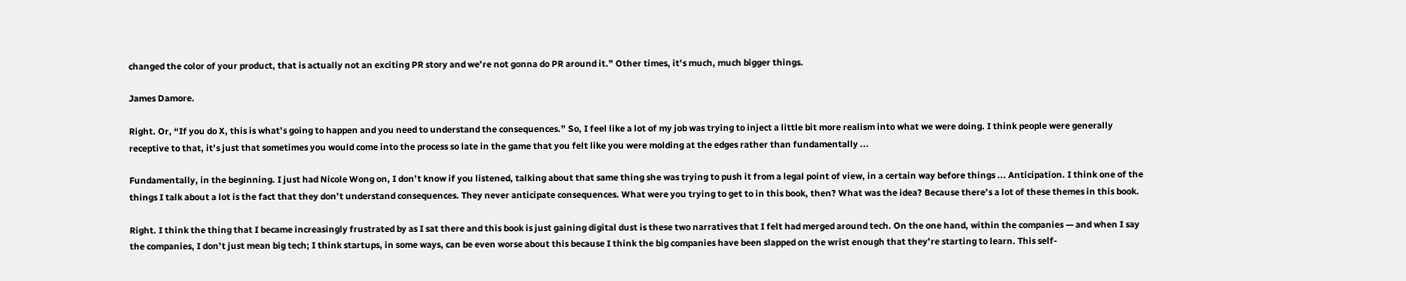changed the color of your product, that is actually not an exciting PR story and we’re not gonna do PR around it.” Other times, it’s much, much bigger things.

James Damore.

Right. Or, “If you do X, this is what’s going to happen and you need to understand the consequences.” So, I feel like a lot of my job was trying to inject a little bit more realism into what we were doing. I think people were generally receptive to that, it’s just that sometimes you would come into the process so late in the game that you felt like you were molding at the edges rather than fundamentally ...

Fundamentally, in the beginning. I just had Nicole Wong on, I don’t know if you listened, talking about that same thing she was trying to push it from a legal point of view, in a certain way before things ... Anticipation. I think one of the things I talk about a lot is the fact that they don’t understand consequences. They never anticipate consequences. What were you trying to get to in this book, then? What was the idea? Because there’s a lot of these themes in this book.

Right. I think the thing that I became increasingly frustrated by as I sat there and this book is just gaining digital dust is these two narratives that I felt had merged around tech. On the one hand, within the companies — and when I say the companies, I don’t just mean big tech; I think startups, in some ways, can be even worse about this because I think the big companies have been slapped on the wrist enough that they’re starting to learn. This self-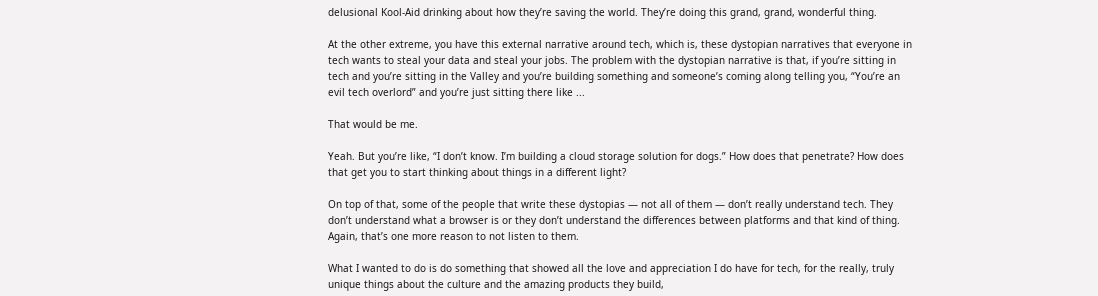delusional Kool-Aid drinking about how they’re saving the world. They’re doing this grand, grand, wonderful thing.

At the other extreme, you have this external narrative around tech, which is, these dystopian narratives that everyone in tech wants to steal your data and steal your jobs. The problem with the dystopian narrative is that, if you’re sitting in tech and you’re sitting in the Valley and you’re building something and someone’s coming along telling you, “You’re an evil tech overlord” and you’re just sitting there like ...

That would be me.

Yeah. But you’re like, “I don’t know. I’m building a cloud storage solution for dogs.” How does that penetrate? How does that get you to start thinking about things in a different light?

On top of that, some of the people that write these dystopias — not all of them — don’t really understand tech. They don’t understand what a browser is or they don’t understand the differences between platforms and that kind of thing. Again, that’s one more reason to not listen to them.

What I wanted to do is do something that showed all the love and appreciation I do have for tech, for the really, truly unique things about the culture and the amazing products they build,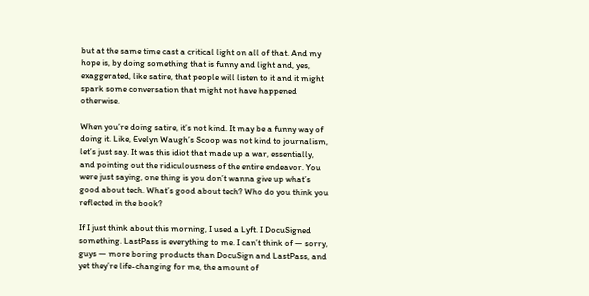but at the same time cast a critical light on all of that. And my hope is, by doing something that is funny and light and, yes, exaggerated, like satire, that people will listen to it and it might spark some conversation that might not have happened otherwise.

When you’re doing satire, it’s not kind. It may be a funny way of doing it. Like, Evelyn Waugh’s Scoop was not kind to journalism, let’s just say. It was this idiot that made up a war, essentially, and pointing out the ridiculousness of the entire endeavor. You were just saying, one thing is you don’t wanna give up what’s good about tech. What’s good about tech? Who do you think you reflected in the book?

If I just think about this morning, I used a Lyft. I DocuSigned something. LastPass is everything to me. I can’t think of — sorry, guys — more boring products than DocuSign and LastPass, and yet they’re life-changing for me, the amount of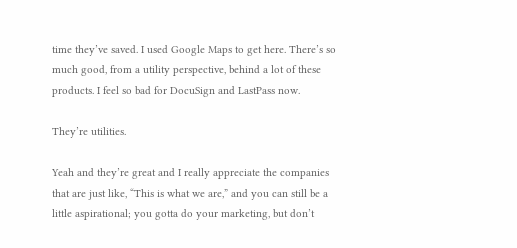time they’ve saved. I used Google Maps to get here. There’s so much good, from a utility perspective, behind a lot of these products. I feel so bad for DocuSign and LastPass now.

They’re utilities.

Yeah and they’re great and I really appreciate the companies that are just like, “This is what we are,” and you can still be a little aspirational; you gotta do your marketing, but don’t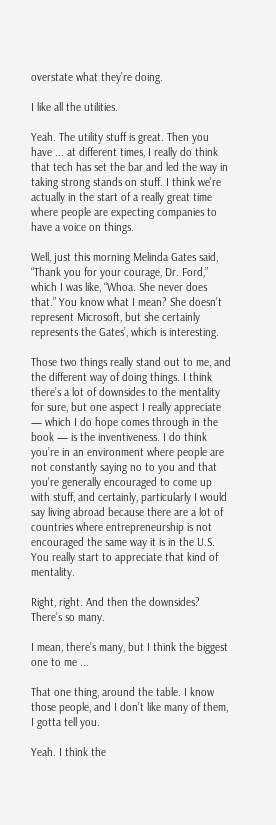overstate what they’re doing.

I like all the utilities.

Yeah. The utility stuff is great. Then you have ... at different times, I really do think that tech has set the bar and led the way in taking strong stands on stuff. I think we’re actually in the start of a really great time where people are expecting companies to have a voice on things.

Well, just this morning Melinda Gates said, “Thank you for your courage, Dr. Ford,” which I was like, “Whoa. She never does that.” You know what I mean? She doesn’t represent Microsoft, but she certainly represents the Gates’, which is interesting.

Those two things really stand out to me, and the different way of doing things. I think there’s a lot of downsides to the mentality for sure, but one aspect I really appreciate — which I do hope comes through in the book — is the inventiveness. I do think you’re in an environment where people are not constantly saying no to you and that you’re generally encouraged to come up with stuff, and certainly, particularly I would say living abroad because there are a lot of countries where entrepreneurship is not encouraged the same way it is in the U.S. You really start to appreciate that kind of mentality.

Right, right. And then the downsides? There’s so many.

I mean, there’s many, but I think the biggest one to me ...

That one thing, around the table. I know those people, and I don’t like many of them, I gotta tell you.

Yeah. I think the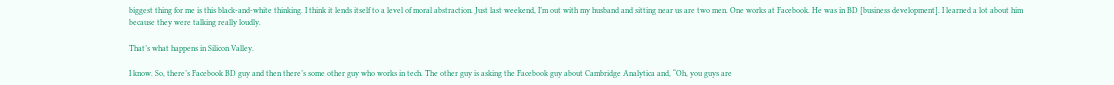biggest thing for me is this black-and-white thinking. I think it lends itself to a level of moral abstraction. Just last weekend, I’m out with my husband and sitting near us are two men. One works at Facebook. He was in BD [business development]. I learned a lot about him because they were talking really loudly.

That’s what happens in Silicon Valley.

I know. So, there’s Facebook BD guy and then there’s some other guy who works in tech. The other guy is asking the Facebook guy about Cambridge Analytica and, “Oh, you guys are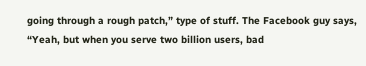going through a rough patch,” type of stuff. The Facebook guy says, “Yeah, but when you serve two billion users, bad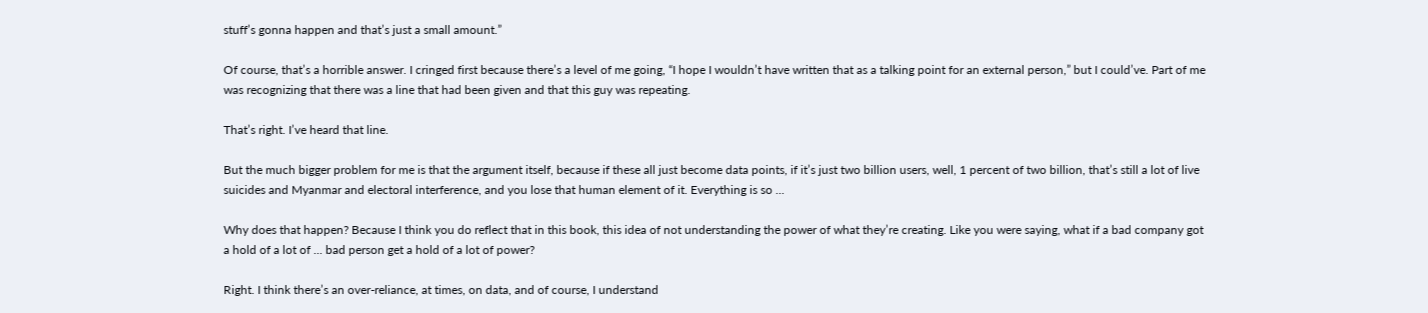stuff’s gonna happen and that’s just a small amount.”

Of course, that’s a horrible answer. I cringed first because there’s a level of me going, “I hope I wouldn’t have written that as a talking point for an external person,” but I could’ve. Part of me was recognizing that there was a line that had been given and that this guy was repeating.

That’s right. I’ve heard that line.

But the much bigger problem for me is that the argument itself, because if these all just become data points, if it’s just two billion users, well, 1 percent of two billion, that’s still a lot of live suicides and Myanmar and electoral interference, and you lose that human element of it. Everything is so ...

Why does that happen? Because I think you do reflect that in this book, this idea of not understanding the power of what they’re creating. Like you were saying, what if a bad company got a hold of a lot of ... bad person get a hold of a lot of power?

Right. I think there’s an over-reliance, at times, on data, and of course, I understand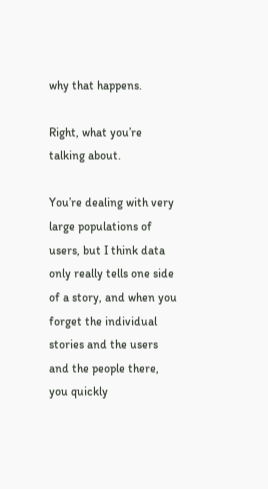why that happens.

Right, what you’re talking about.

You’re dealing with very large populations of users, but I think data only really tells one side of a story, and when you forget the individual stories and the users and the people there, you quickly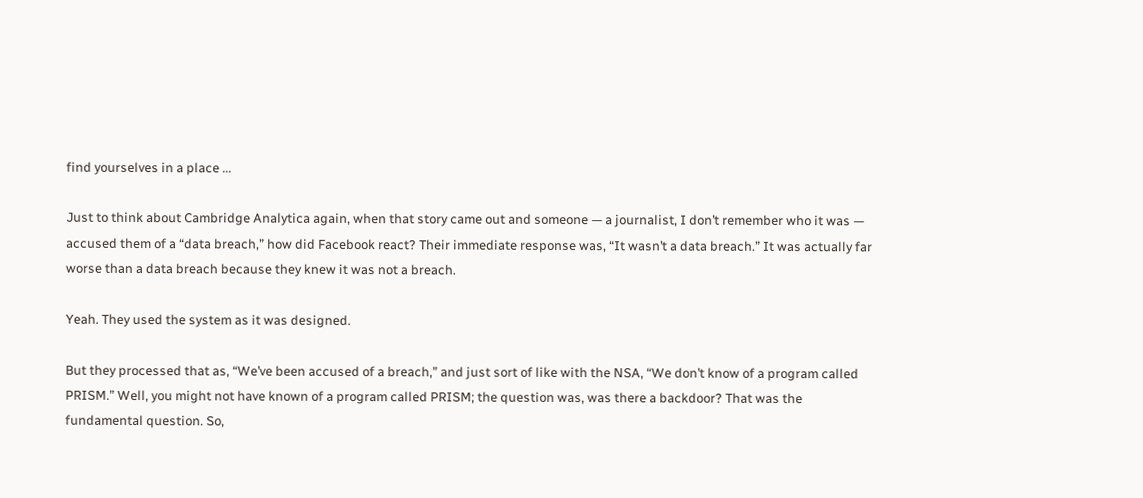find yourselves in a place ...

Just to think about Cambridge Analytica again, when that story came out and someone — a journalist, I don’t remember who it was — accused them of a “data breach,” how did Facebook react? Their immediate response was, “It wasn’t a data breach.” It was actually far worse than a data breach because they knew it was not a breach.

Yeah. They used the system as it was designed.

But they processed that as, “We’ve been accused of a breach,” and just sort of like with the NSA, “We don’t know of a program called PRISM.” Well, you might not have known of a program called PRISM; the question was, was there a backdoor? That was the fundamental question. So,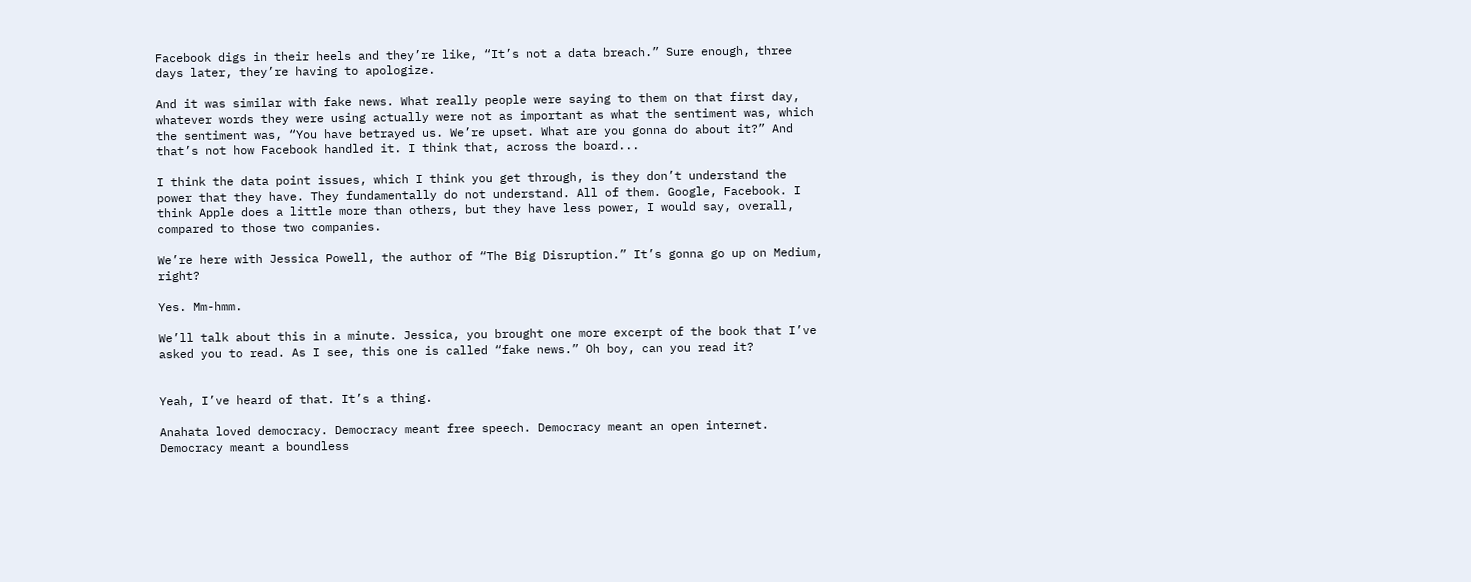Facebook digs in their heels and they’re like, “It’s not a data breach.” Sure enough, three days later, they’re having to apologize.

And it was similar with fake news. What really people were saying to them on that first day, whatever words they were using actually were not as important as what the sentiment was, which the sentiment was, “You have betrayed us. We’re upset. What are you gonna do about it?” And that’s not how Facebook handled it. I think that, across the board...

I think the data point issues, which I think you get through, is they don’t understand the power that they have. They fundamentally do not understand. All of them. Google, Facebook. I think Apple does a little more than others, but they have less power, I would say, overall, compared to those two companies.

We’re here with Jessica Powell, the author of “The Big Disruption.” It’s gonna go up on Medium, right?

Yes. Mm-hmm.

We’ll talk about this in a minute. Jessica, you brought one more excerpt of the book that I’ve asked you to read. As I see, this one is called “fake news.” Oh boy, can you read it?


Yeah, I’ve heard of that. It’s a thing.

Anahata loved democracy. Democracy meant free speech. Democracy meant an open internet. Democracy meant a boundless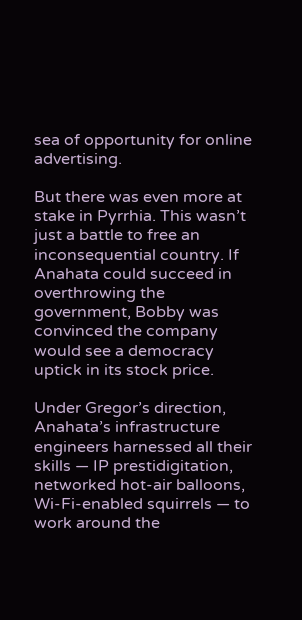sea of opportunity for online advertising.

But there was even more at stake in Pyrrhia. This wasn’t just a battle to free an inconsequential country. If Anahata could succeed in overthrowing the government, Bobby was convinced the company would see a democracy uptick in its stock price.

Under Gregor’s direction, Anahata’s infrastructure engineers harnessed all their skills — IP prestidigitation, networked hot-air balloons, Wi-Fi-enabled squirrels — to work around the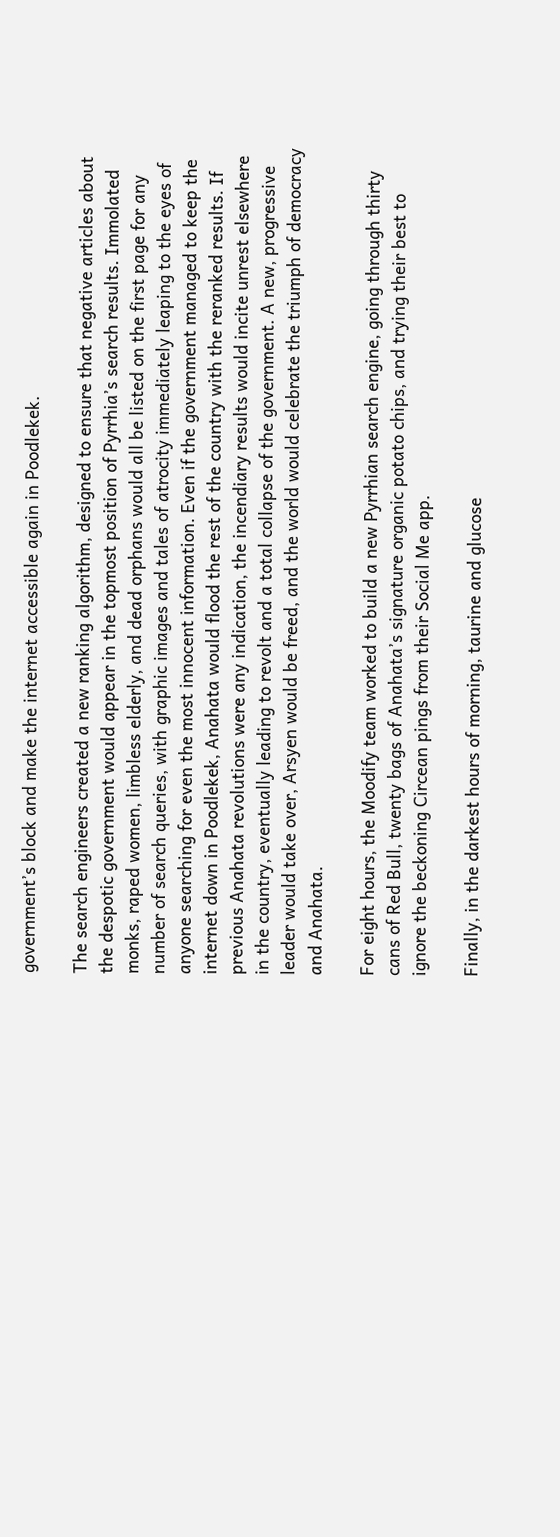government’s block and make the internet accessible again in Poodlekek.

The search engineers created a new ranking algorithm, designed to ensure that negative articles about the despotic government would appear in the topmost position of Pyrrhia’s search results. Immolated monks, raped women, limbless elderly, and dead orphans would all be listed on the first page for any number of search queries, with graphic images and tales of atrocity immediately leaping to the eyes of anyone searching for even the most innocent information. Even if the government managed to keep the internet down in Poodlekek, Anahata would flood the rest of the country with the reranked results. If previous Anahata revolutions were any indication, the incendiary results would incite unrest elsewhere in the country, eventually leading to revolt and a total collapse of the government. A new, progressive leader would take over, Arsyen would be freed, and the world would celebrate the triumph of democracy and Anahata.

For eight hours, the Moodify team worked to build a new Pyrrhian search engine, going through thirty cans of Red Bull, twenty bags of Anahata’s signature organic potato chips, and trying their best to ignore the beckoning Circean pings from their Social Me app.

Finally, in the darkest hours of morning, taurine and glucose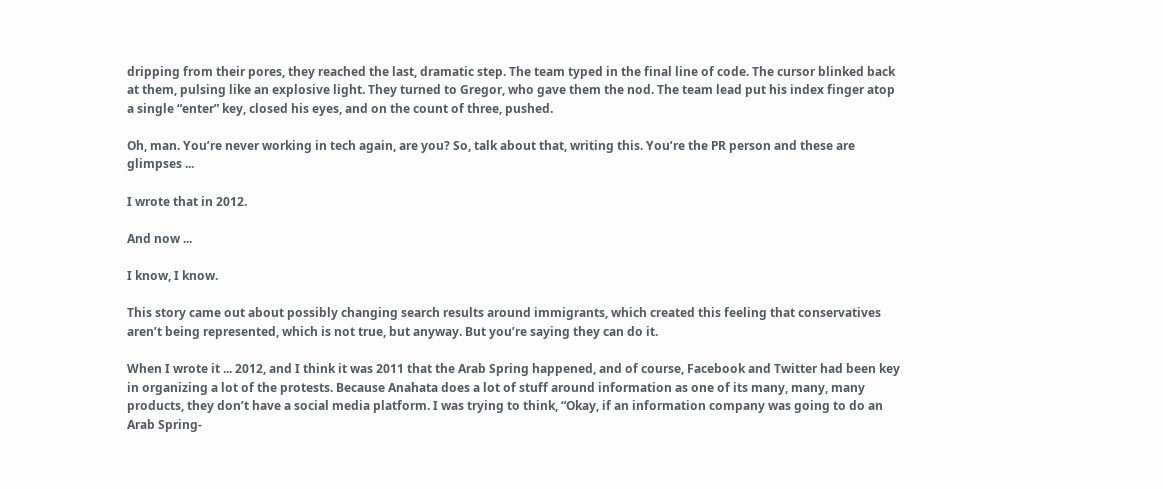dripping from their pores, they reached the last, dramatic step. The team typed in the final line of code. The cursor blinked back at them, pulsing like an explosive light. They turned to Gregor, who gave them the nod. The team lead put his index finger atop a single “enter” key, closed his eyes, and on the count of three, pushed.

Oh, man. You’re never working in tech again, are you? So, talk about that, writing this. You’re the PR person and these are glimpses ...

I wrote that in 2012.

And now ...

I know, I know.

This story came out about possibly changing search results around immigrants, which created this feeling that conservatives aren’t being represented, which is not true, but anyway. But you’re saying they can do it.

When I wrote it ... 2012, and I think it was 2011 that the Arab Spring happened, and of course, Facebook and Twitter had been key in organizing a lot of the protests. Because Anahata does a lot of stuff around information as one of its many, many, many products, they don’t have a social media platform. I was trying to think, “Okay, if an information company was going to do an Arab Spring-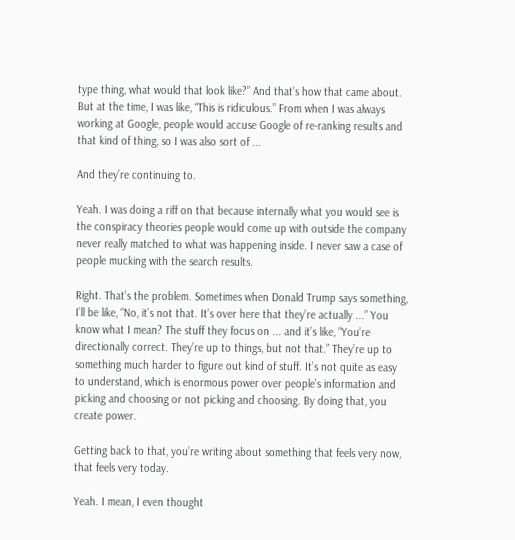type thing, what would that look like?” And that’s how that came about. But at the time, I was like, “This is ridiculous.” From when I was always working at Google, people would accuse Google of re-ranking results and that kind of thing, so I was also sort of ...

And they’re continuing to.

Yeah. I was doing a riff on that because internally what you would see is the conspiracy theories people would come up with outside the company never really matched to what was happening inside. I never saw a case of people mucking with the search results.

Right. That’s the problem. Sometimes when Donald Trump says something, I’ll be like, “No, it’s not that. It’s over here that they’re actually ...” You know what I mean? The stuff they focus on ... and it’s like, “You’re directionally correct. They’re up to things, but not that.” They’re up to something much harder to figure out kind of stuff. It’s not quite as easy to understand, which is enormous power over people’s information and picking and choosing or not picking and choosing. By doing that, you create power.

Getting back to that, you’re writing about something that feels very now, that feels very today.

Yeah. I mean, I even thought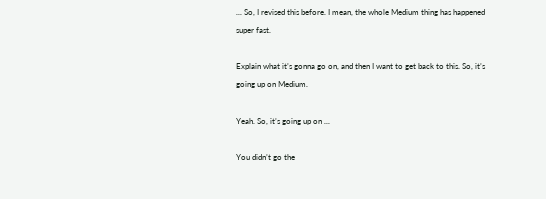... So, I revised this before. I mean, the whole Medium thing has happened super fast.

Explain what it’s gonna go on, and then I want to get back to this. So, it’s going up on Medium.

Yeah. So, it’s going up on ...

You didn’t go the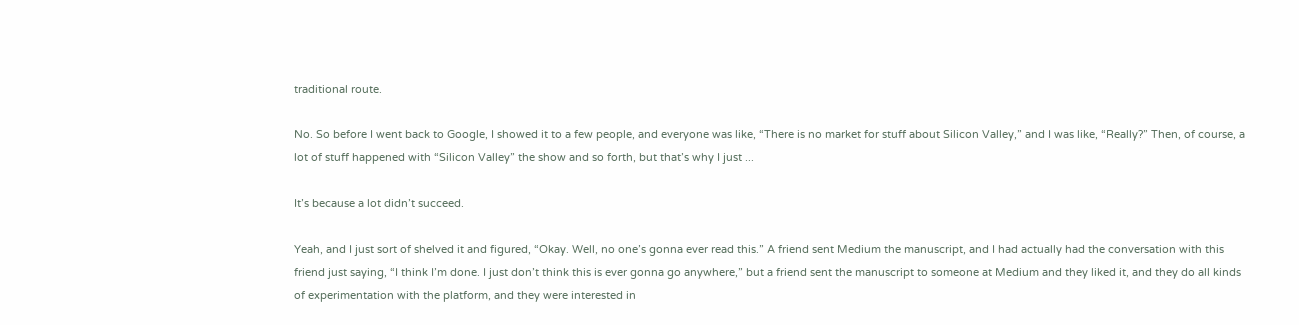traditional route.

No. So before I went back to Google, I showed it to a few people, and everyone was like, “There is no market for stuff about Silicon Valley,” and I was like, “Really?” Then, of course, a lot of stuff happened with “Silicon Valley” the show and so forth, but that’s why I just ...

It’s because a lot didn’t succeed.

Yeah, and I just sort of shelved it and figured, “Okay. Well, no one’s gonna ever read this.” A friend sent Medium the manuscript, and I had actually had the conversation with this friend just saying, “I think I’m done. I just don’t think this is ever gonna go anywhere,” but a friend sent the manuscript to someone at Medium and they liked it, and they do all kinds of experimentation with the platform, and they were interested in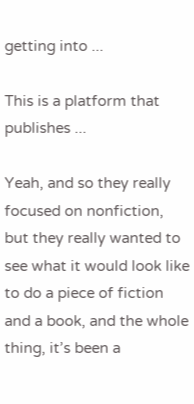getting into ...

This is a platform that publishes ...

Yeah, and so they really focused on nonfiction, but they really wanted to see what it would look like to do a piece of fiction and a book, and the whole thing, it’s been a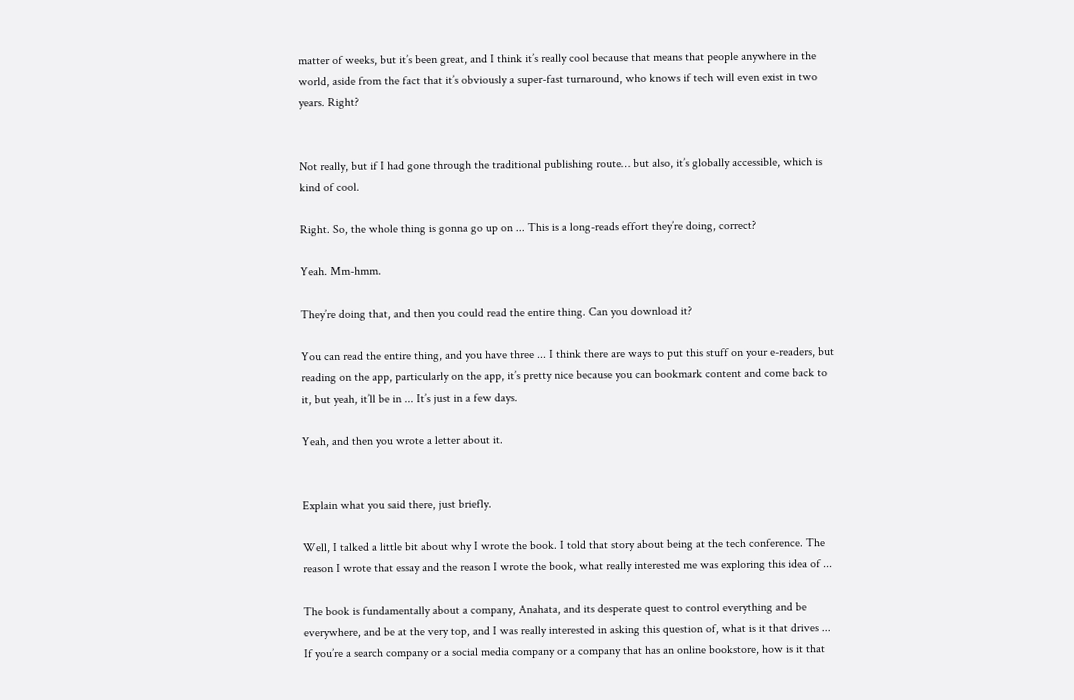matter of weeks, but it’s been great, and I think it’s really cool because that means that people anywhere in the world, aside from the fact that it’s obviously a super-fast turnaround, who knows if tech will even exist in two years. Right?


Not really, but if I had gone through the traditional publishing route… but also, it’s globally accessible, which is kind of cool.

Right. So, the whole thing is gonna go up on ... This is a long-reads effort they’re doing, correct?

Yeah. Mm-hmm.

They’re doing that, and then you could read the entire thing. Can you download it?

You can read the entire thing, and you have three ... I think there are ways to put this stuff on your e-readers, but reading on the app, particularly on the app, it’s pretty nice because you can bookmark content and come back to it, but yeah, it’ll be in ... It’s just in a few days.

Yeah, and then you wrote a letter about it.


Explain what you said there, just briefly.

Well, I talked a little bit about why I wrote the book. I told that story about being at the tech conference. The reason I wrote that essay and the reason I wrote the book, what really interested me was exploring this idea of ...

The book is fundamentally about a company, Anahata, and its desperate quest to control everything and be everywhere, and be at the very top, and I was really interested in asking this question of, what is it that drives ... If you’re a search company or a social media company or a company that has an online bookstore, how is it that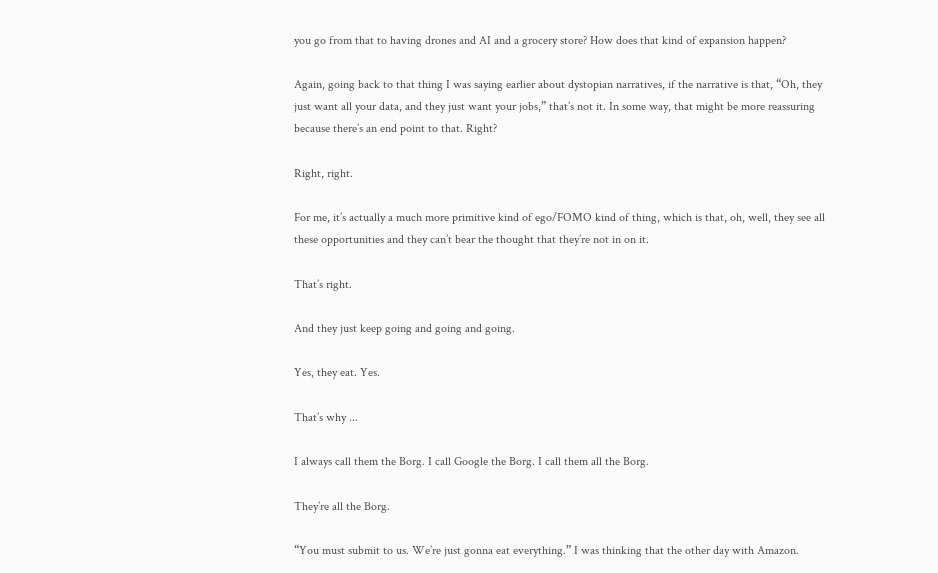you go from that to having drones and AI and a grocery store? How does that kind of expansion happen?

Again, going back to that thing I was saying earlier about dystopian narratives, if the narrative is that, “Oh, they just want all your data, and they just want your jobs,” that’s not it. In some way, that might be more reassuring because there’s an end point to that. Right?

Right, right.

For me, it’s actually a much more primitive kind of ego/FOMO kind of thing, which is that, oh, well, they see all these opportunities and they can’t bear the thought that they’re not in on it.

That’s right.

And they just keep going and going and going.

Yes, they eat. Yes.

That’s why ...

I always call them the Borg. I call Google the Borg. I call them all the Borg.

They’re all the Borg.

“You must submit to us. We’re just gonna eat everything.” I was thinking that the other day with Amazon.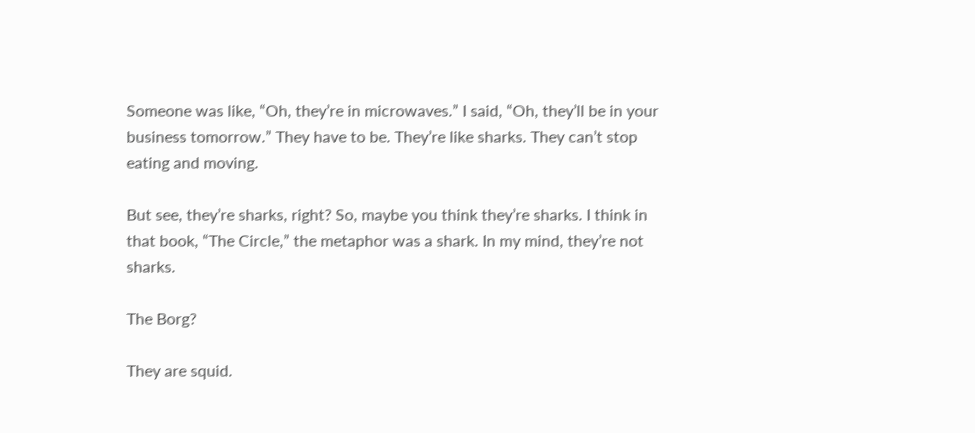Someone was like, “Oh, they’re in microwaves.” I said, “Oh, they’ll be in your business tomorrow.” They have to be. They’re like sharks. They can’t stop eating and moving.

But see, they’re sharks, right? So, maybe you think they’re sharks. I think in that book, “The Circle,” the metaphor was a shark. In my mind, they’re not sharks.

The Borg?

They are squid.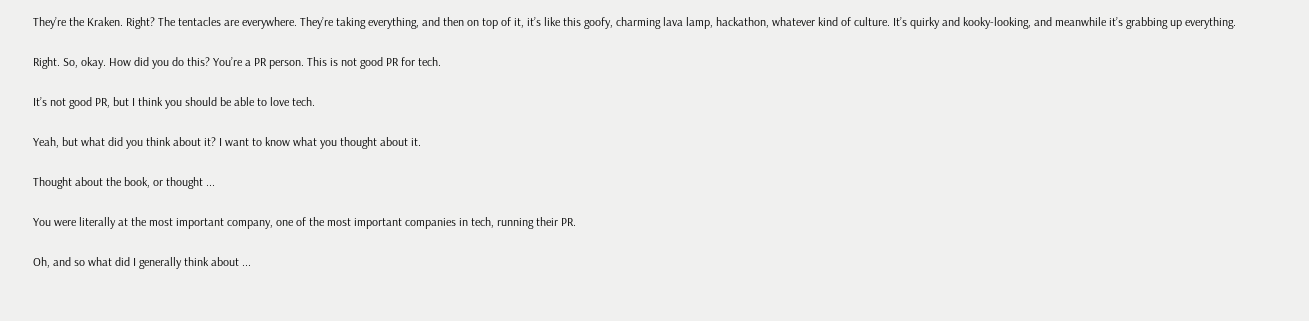They’re the Kraken. Right? The tentacles are everywhere. They’re taking everything, and then on top of it, it’s like this goofy, charming lava lamp, hackathon, whatever kind of culture. It’s quirky and kooky-looking, and meanwhile it’s grabbing up everything.

Right. So, okay. How did you do this? You’re a PR person. This is not good PR for tech.

It’s not good PR, but I think you should be able to love tech.

Yeah, but what did you think about it? I want to know what you thought about it.

Thought about the book, or thought ...

You were literally at the most important company, one of the most important companies in tech, running their PR.

Oh, and so what did I generally think about ...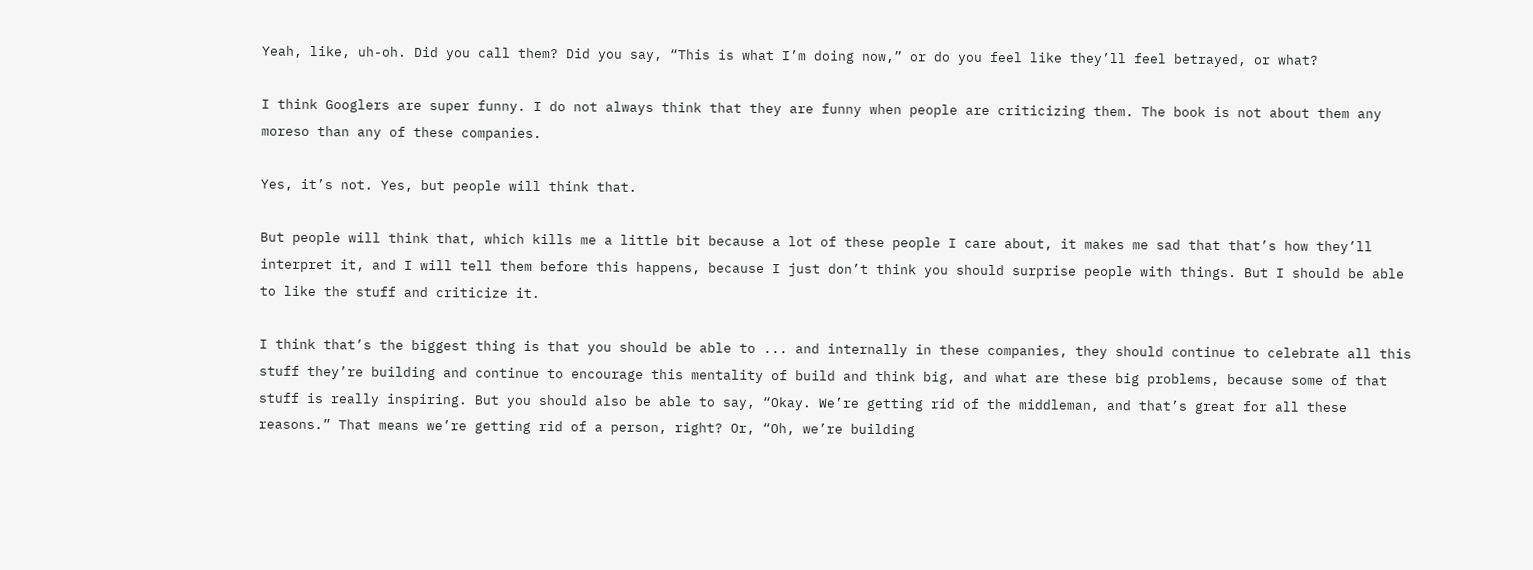Yeah, like, uh-oh. Did you call them? Did you say, “This is what I’m doing now,” or do you feel like they’ll feel betrayed, or what?

I think Googlers are super funny. I do not always think that they are funny when people are criticizing them. The book is not about them any moreso than any of these companies.

Yes, it’s not. Yes, but people will think that.

But people will think that, which kills me a little bit because a lot of these people I care about, it makes me sad that that’s how they’ll interpret it, and I will tell them before this happens, because I just don’t think you should surprise people with things. But I should be able to like the stuff and criticize it.

I think that’s the biggest thing is that you should be able to ... and internally in these companies, they should continue to celebrate all this stuff they’re building and continue to encourage this mentality of build and think big, and what are these big problems, because some of that stuff is really inspiring. But you should also be able to say, “Okay. We’re getting rid of the middleman, and that’s great for all these reasons.” That means we’re getting rid of a person, right? Or, “Oh, we’re building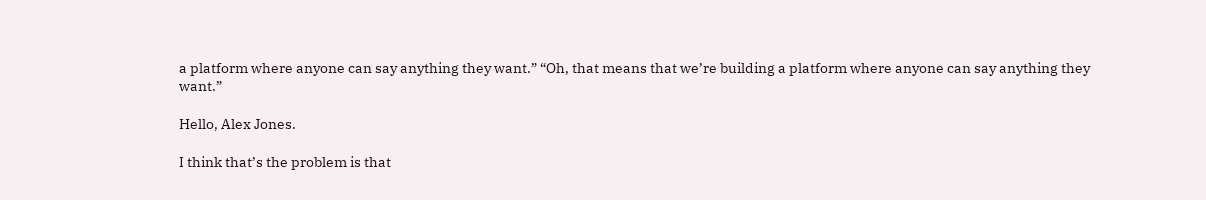a platform where anyone can say anything they want.” “Oh, that means that we’re building a platform where anyone can say anything they want.”

Hello, Alex Jones.

I think that’s the problem is that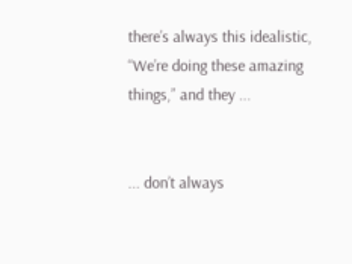there’s always this idealistic, “We’re doing these amazing things,” and they ...


... don’t always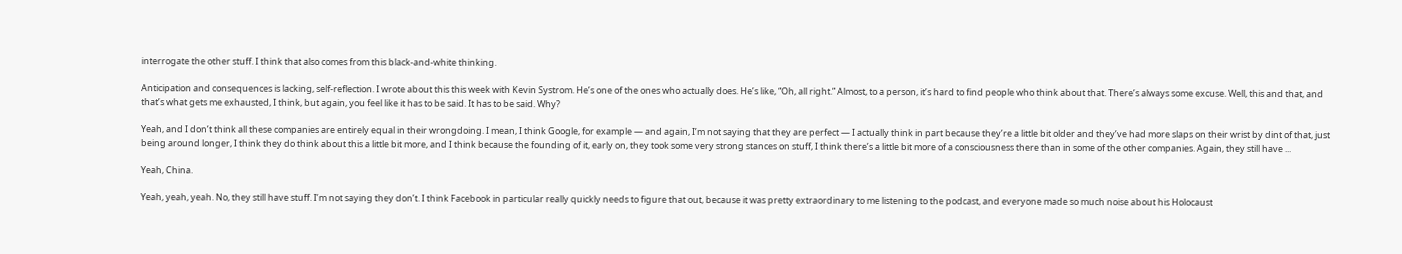interrogate the other stuff. I think that also comes from this black-and-white thinking.

Anticipation and consequences is lacking, self-reflection. I wrote about this this week with Kevin Systrom. He’s one of the ones who actually does. He’s like, “Oh, all right.” Almost, to a person, it’s hard to find people who think about that. There’s always some excuse. Well, this and that, and that’s what gets me exhausted, I think, but again, you feel like it has to be said. It has to be said. Why?

Yeah, and I don’t think all these companies are entirely equal in their wrongdoing. I mean, I think Google, for example — and again, I’m not saying that they are perfect — I actually think in part because they’re a little bit older and they’ve had more slaps on their wrist by dint of that, just being around longer, I think they do think about this a little bit more, and I think because the founding of it, early on, they took some very strong stances on stuff, I think there’s a little bit more of a consciousness there than in some of the other companies. Again, they still have ...

Yeah, China.

Yeah, yeah, yeah. No, they still have stuff. I’m not saying they don’t. I think Facebook in particular really quickly needs to figure that out, because it was pretty extraordinary to me listening to the podcast, and everyone made so much noise about his Holocaust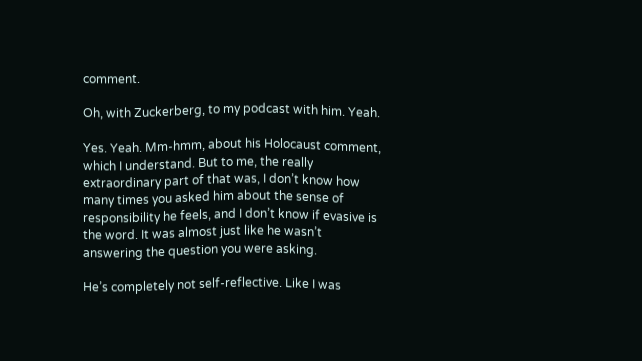comment.

Oh, with Zuckerberg, to my podcast with him. Yeah.

Yes. Yeah. Mm-hmm, about his Holocaust comment, which I understand. But to me, the really extraordinary part of that was, I don’t know how many times you asked him about the sense of responsibility he feels, and I don’t know if evasive is the word. It was almost just like he wasn’t answering the question you were asking.

He’s completely not self-reflective. Like I was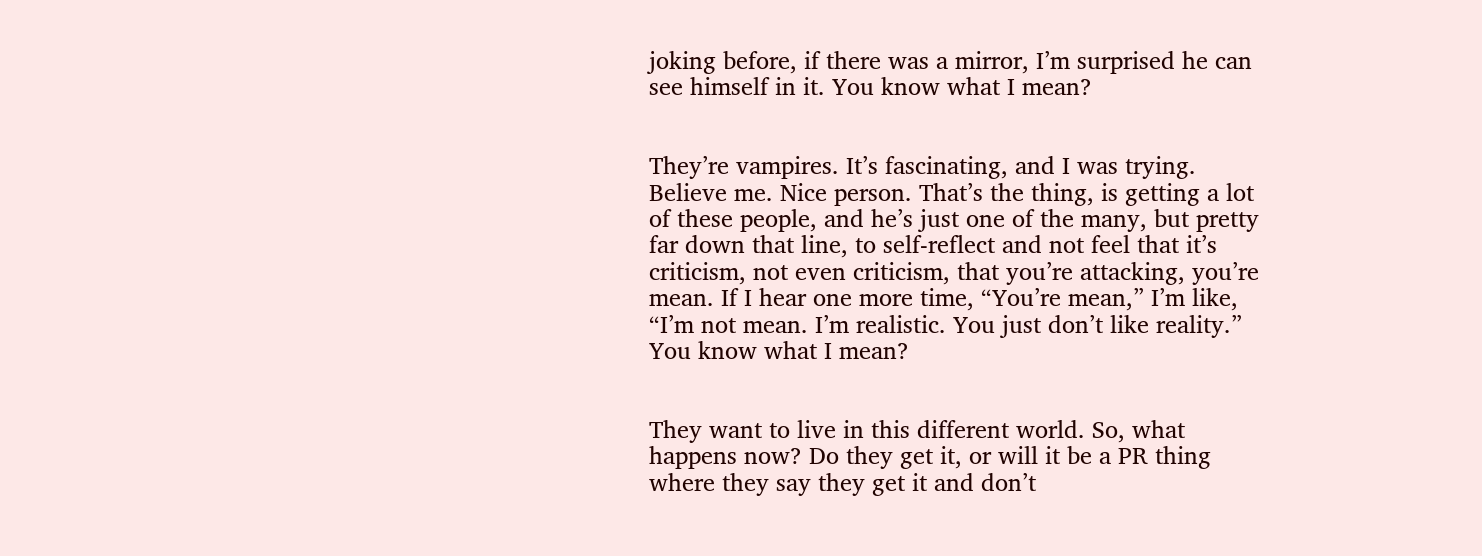joking before, if there was a mirror, I’m surprised he can see himself in it. You know what I mean?


They’re vampires. It’s fascinating, and I was trying. Believe me. Nice person. That’s the thing, is getting a lot of these people, and he’s just one of the many, but pretty far down that line, to self-reflect and not feel that it’s criticism, not even criticism, that you’re attacking, you’re mean. If I hear one more time, “You’re mean,” I’m like, “I’m not mean. I’m realistic. You just don’t like reality.” You know what I mean?


They want to live in this different world. So, what happens now? Do they get it, or will it be a PR thing where they say they get it and don’t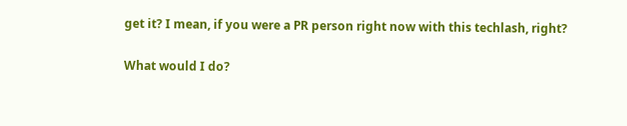get it? I mean, if you were a PR person right now with this techlash, right?

What would I do?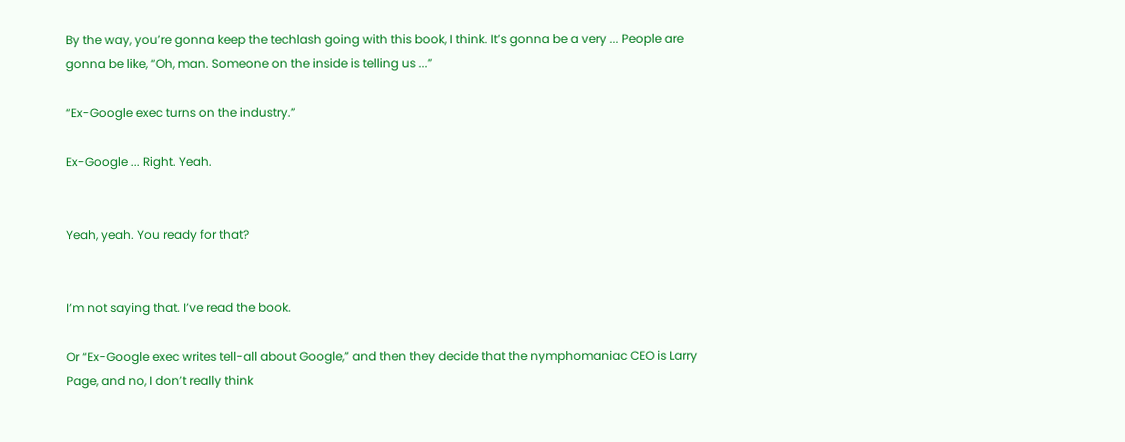By the way, you’re gonna keep the techlash going with this book, I think. It’s gonna be a very ... People are gonna be like, “Oh, man. Someone on the inside is telling us ...”

“Ex-Google exec turns on the industry.”

Ex-Google ... Right. Yeah.


Yeah, yeah. You ready for that?


I’m not saying that. I’ve read the book.

Or “Ex-Google exec writes tell-all about Google,” and then they decide that the nymphomaniac CEO is Larry Page, and no, I don’t really think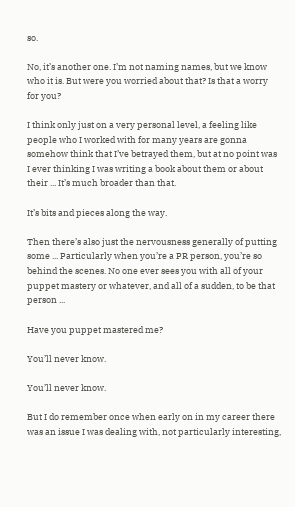so.

No, it’s another one. I’m not naming names, but we know who it is. But were you worried about that? Is that a worry for you?

I think only just on a very personal level, a feeling like people who I worked with for many years are gonna somehow think that I’ve betrayed them, but at no point was I ever thinking I was writing a book about them or about their ... It’s much broader than that.

It’s bits and pieces along the way.

Then there’s also just the nervousness generally of putting some ... Particularly when you’re a PR person, you’re so behind the scenes. No one ever sees you with all of your puppet mastery or whatever, and all of a sudden, to be that person ...

Have you puppet mastered me?

You’ll never know.

You’ll never know.

But I do remember once when early on in my career there was an issue I was dealing with, not particularly interesting,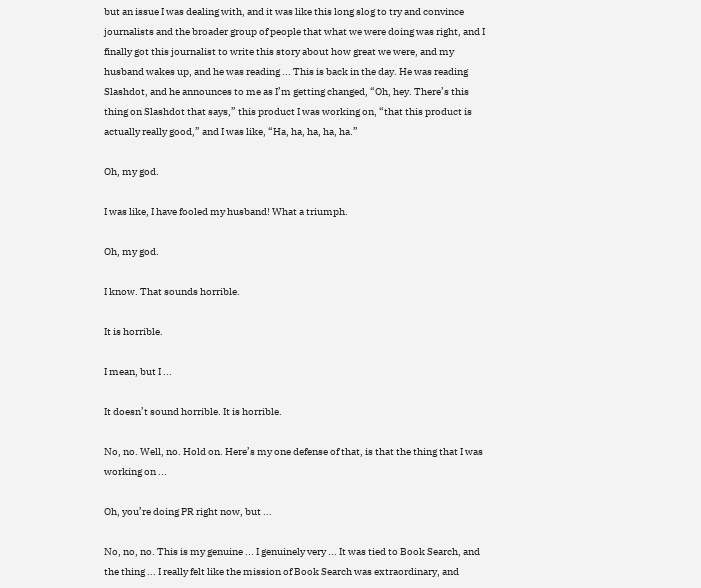but an issue I was dealing with, and it was like this long slog to try and convince journalists and the broader group of people that what we were doing was right, and I finally got this journalist to write this story about how great we were, and my husband wakes up, and he was reading ... This is back in the day. He was reading Slashdot, and he announces to me as I’m getting changed, “Oh, hey. There’s this thing on Slashdot that says,” this product I was working on, “that this product is actually really good,” and I was like, “Ha, ha, ha, ha, ha.”

Oh, my god.

I was like, I have fooled my husband! What a triumph.

Oh, my god.

I know. That sounds horrible.

It is horrible.

I mean, but I ...

It doesn’t sound horrible. It is horrible.

No, no. Well, no. Hold on. Here’s my one defense of that, is that the thing that I was working on ...

Oh, you’re doing PR right now, but ...

No, no, no. This is my genuine ... I genuinely very ... It was tied to Book Search, and the thing ... I really felt like the mission of Book Search was extraordinary, and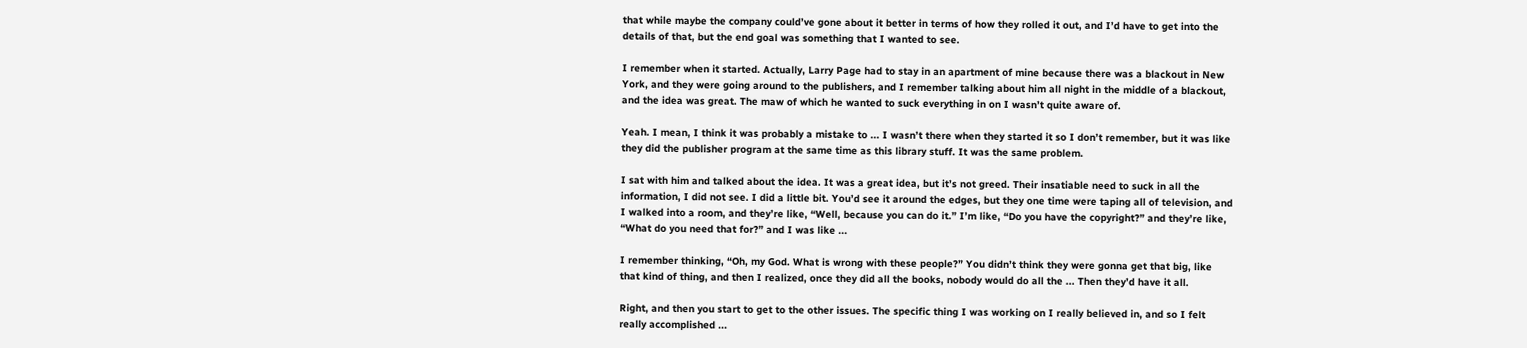that while maybe the company could’ve gone about it better in terms of how they rolled it out, and I’d have to get into the details of that, but the end goal was something that I wanted to see.

I remember when it started. Actually, Larry Page had to stay in an apartment of mine because there was a blackout in New York, and they were going around to the publishers, and I remember talking about him all night in the middle of a blackout, and the idea was great. The maw of which he wanted to suck everything in on I wasn’t quite aware of.

Yeah. I mean, I think it was probably a mistake to ... I wasn’t there when they started it so I don’t remember, but it was like they did the publisher program at the same time as this library stuff. It was the same problem.

I sat with him and talked about the idea. It was a great idea, but it’s not greed. Their insatiable need to suck in all the information, I did not see. I did a little bit. You’d see it around the edges, but they one time were taping all of television, and I walked into a room, and they’re like, “Well, because you can do it.” I’m like, “Do you have the copyright?” and they’re like, “What do you need that for?” and I was like ...

I remember thinking, “Oh, my God. What is wrong with these people?” You didn’t think they were gonna get that big, like that kind of thing, and then I realized, once they did all the books, nobody would do all the ... Then they’d have it all.

Right, and then you start to get to the other issues. The specific thing I was working on I really believed in, and so I felt really accomplished ...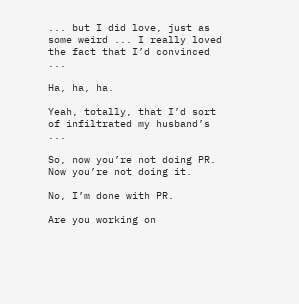... but I did love, just as some weird ... I really loved the fact that I’d convinced ...

Ha, ha, ha.

Yeah, totally, that I’d sort of infiltrated my husband’s ...

So, now you’re not doing PR. Now you’re not doing it.

No, I’m done with PR.

Are you working on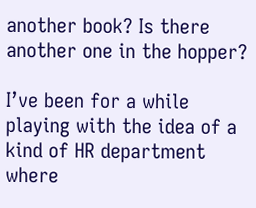another book? Is there another one in the hopper?

I’ve been for a while playing with the idea of a kind of HR department where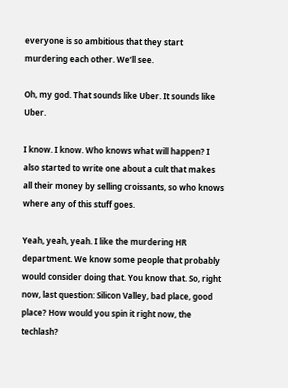everyone is so ambitious that they start murdering each other. We’ll see.

Oh, my god. That sounds like Uber. It sounds like Uber.

I know. I know. Who knows what will happen? I also started to write one about a cult that makes all their money by selling croissants, so who knows where any of this stuff goes.

Yeah, yeah, yeah. I like the murdering HR department. We know some people that probably would consider doing that. You know that. So, right now, last question: Silicon Valley, bad place, good place? How would you spin it right now, the techlash?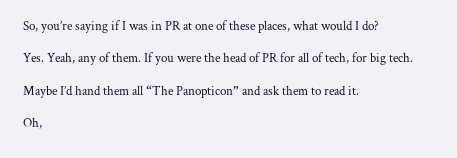So, you’re saying if I was in PR at one of these places, what would I do?

Yes. Yeah, any of them. If you were the head of PR for all of tech, for big tech.

Maybe I’d hand them all “The Panopticon” and ask them to read it.

Oh,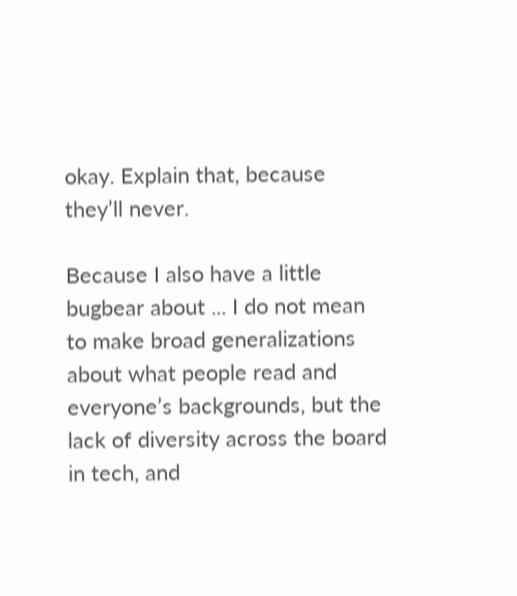okay. Explain that, because they’ll never.

Because I also have a little bugbear about ... I do not mean to make broad generalizations about what people read and everyone’s backgrounds, but the lack of diversity across the board in tech, and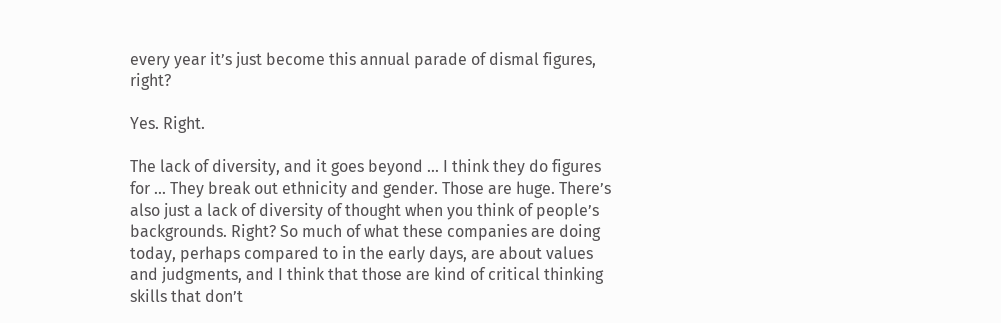every year it’s just become this annual parade of dismal figures, right?

Yes. Right.

The lack of diversity, and it goes beyond ... I think they do figures for ... They break out ethnicity and gender. Those are huge. There’s also just a lack of diversity of thought when you think of people’s backgrounds. Right? So much of what these companies are doing today, perhaps compared to in the early days, are about values and judgments, and I think that those are kind of critical thinking skills that don’t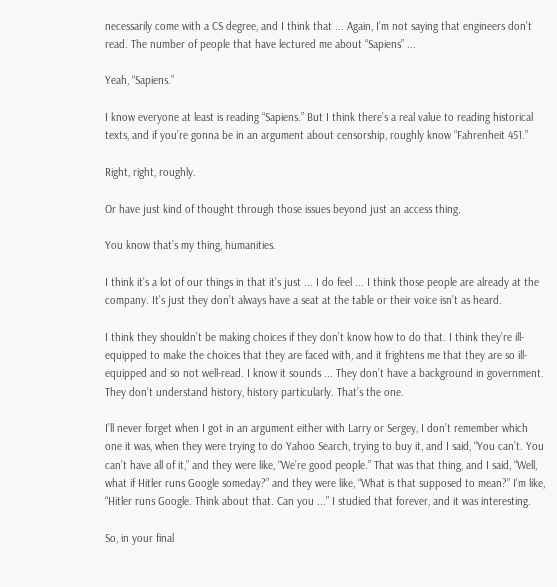necessarily come with a CS degree, and I think that ... Again, I’m not saying that engineers don’t read. The number of people that have lectured me about “Sapiens” ...

Yeah, “Sapiens.”

I know everyone at least is reading “Sapiens.” But I think there’s a real value to reading historical texts, and if you’re gonna be in an argument about censorship, roughly know “Fahrenheit 451.”

Right, right, roughly.

Or have just kind of thought through those issues beyond just an access thing.

You know that’s my thing, humanities.

I think it’s a lot of our things in that it’s just ... I do feel ... I think those people are already at the company. It’s just they don’t always have a seat at the table or their voice isn’t as heard.

I think they shouldn’t be making choices if they don’t know how to do that. I think they’re ill-equipped to make the choices that they are faced with, and it frightens me that they are so ill-equipped and so not well-read. I know it sounds ... They don’t have a background in government. They don’t understand history, history particularly. That’s the one.

I’ll never forget when I got in an argument either with Larry or Sergey, I don’t remember which one it was, when they were trying to do Yahoo Search, trying to buy it, and I said, “You can’t. You can’t have all of it,” and they were like, “We’re good people.” That was that thing, and I said, “Well, what if Hitler runs Google someday?” and they were like, “What is that supposed to mean?” I’m like, “Hitler runs Google. Think about that. Can you ...” I studied that forever, and it was interesting.

So, in your final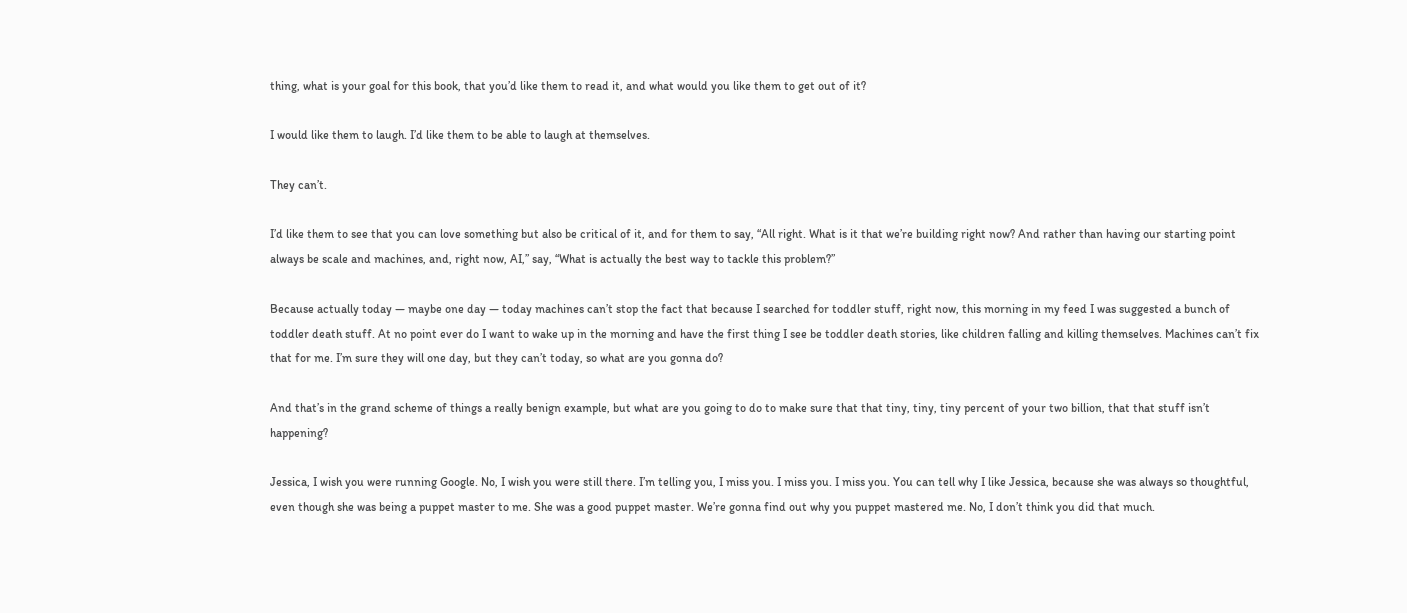thing, what is your goal for this book, that you’d like them to read it, and what would you like them to get out of it?

I would like them to laugh. I’d like them to be able to laugh at themselves.

They can’t.

I’d like them to see that you can love something but also be critical of it, and for them to say, “All right. What is it that we’re building right now? And rather than having our starting point always be scale and machines, and, right now, AI,” say, “What is actually the best way to tackle this problem?”

Because actually today — maybe one day — today machines can’t stop the fact that because I searched for toddler stuff, right now, this morning in my feed I was suggested a bunch of toddler death stuff. At no point ever do I want to wake up in the morning and have the first thing I see be toddler death stories, like children falling and killing themselves. Machines can’t fix that for me. I’m sure they will one day, but they can’t today, so what are you gonna do?

And that’s in the grand scheme of things a really benign example, but what are you going to do to make sure that that tiny, tiny, tiny percent of your two billion, that that stuff isn’t happening?

Jessica, I wish you were running Google. No, I wish you were still there. I’m telling you, I miss you. I miss you. I miss you. You can tell why I like Jessica, because she was always so thoughtful, even though she was being a puppet master to me. She was a good puppet master. We’re gonna find out why you puppet mastered me. No, I don’t think you did that much.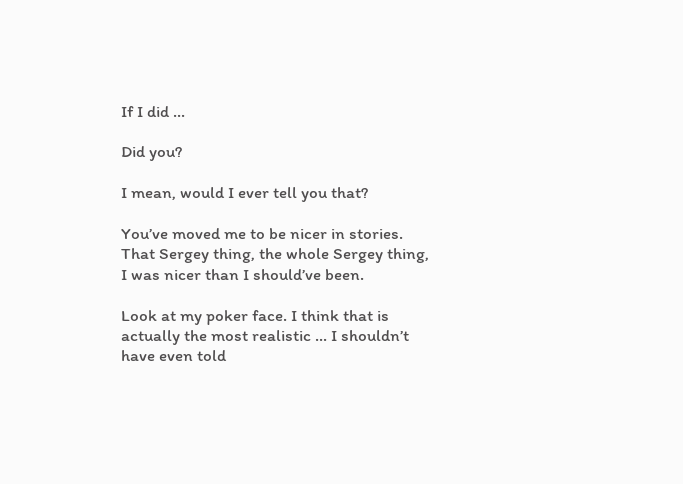If I did ...

Did you?

I mean, would I ever tell you that?

You’ve moved me to be nicer in stories. That Sergey thing, the whole Sergey thing, I was nicer than I should’ve been.

Look at my poker face. I think that is actually the most realistic ... I shouldn’t have even told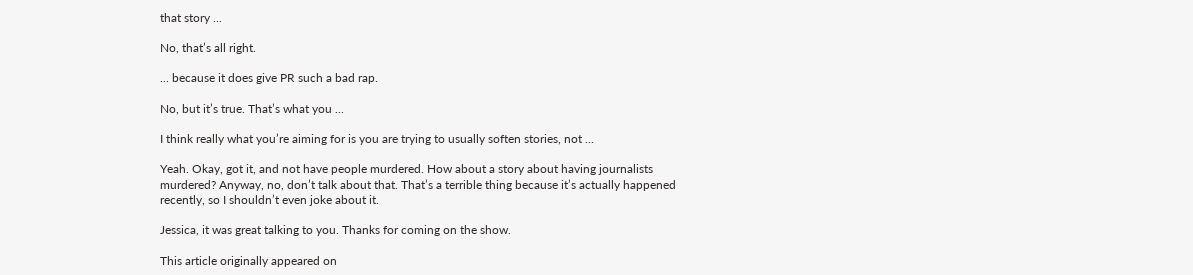that story ...

No, that’s all right.

... because it does give PR such a bad rap.

No, but it’s true. That’s what you ...

I think really what you’re aiming for is you are trying to usually soften stories, not ...

Yeah. Okay, got it, and not have people murdered. How about a story about having journalists murdered? Anyway, no, don’t talk about that. That’s a terrible thing because it’s actually happened recently, so I shouldn’t even joke about it.

Jessica, it was great talking to you. Thanks for coming on the show.

This article originally appeared on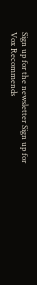Sign up for the newsletter Sign up for Vox Recommends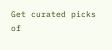Get curated picks of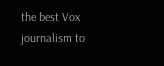the best Vox journalism to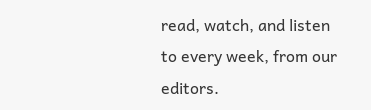read, watch, and listen to every week, from our editors.